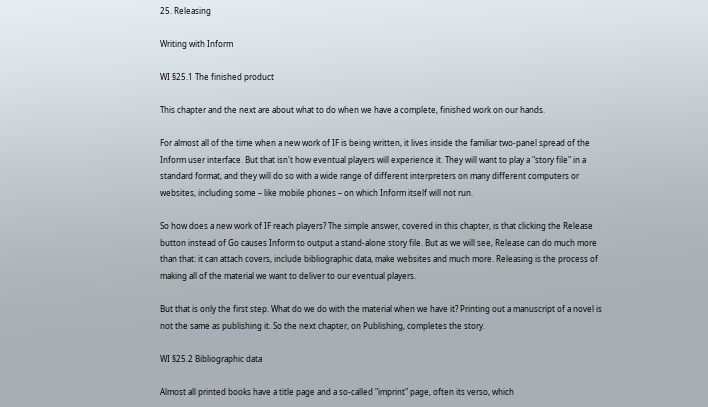25. Releasing

Writing with Inform

WI §25.1 The finished product

This chapter and the next are about what to do when we have a complete, finished work on our hands.

For almost all of the time when a new work of IF is being written, it lives inside the familiar two-panel spread of the Inform user interface. But that isn't how eventual players will experience it. They will want to play a "story file" in a standard format, and they will do so with a wide range of different interpreters on many different computers or websites, including some – like mobile phones – on which Inform itself will not run.

So how does a new work of IF reach players? The simple answer, covered in this chapter, is that clicking the Release button instead of Go causes Inform to output a stand-alone story file. But as we will see, Release can do much more than that: it can attach covers, include bibliographic data, make websites and much more. Releasing is the process of making all of the material we want to deliver to our eventual players.

But that is only the first step. What do we do with the material when we have it? Printing out a manuscript of a novel is not the same as publishing it. So the next chapter, on Publishing, completes the story.

WI §25.2 Bibliographic data

Almost all printed books have a title page and a so-called "imprint" page, often its verso, which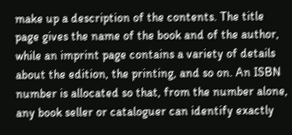make up a description of the contents. The title page gives the name of the book and of the author, while an imprint page contains a variety of details about the edition, the printing, and so on. An ISBN number is allocated so that, from the number alone, any book seller or cataloguer can identify exactly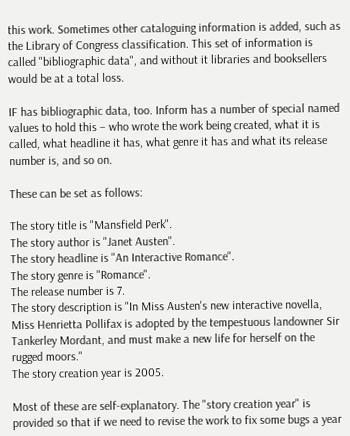this work. Sometimes other cataloguing information is added, such as the Library of Congress classification. This set of information is called "bibliographic data", and without it libraries and booksellers would be at a total loss.

IF has bibliographic data, too. Inform has a number of special named values to hold this – who wrote the work being created, what it is called, what headline it has, what genre it has and what its release number is, and so on.

These can be set as follows:

The story title is "Mansfield Perk".
The story author is "Janet Austen".
The story headline is "An Interactive Romance".
The story genre is "Romance".
The release number is 7.
The story description is "In Miss Austen's new interactive novella, Miss Henrietta Pollifax is adopted by the tempestuous landowner Sir Tankerley Mordant, and must make a new life for herself on the rugged moors."
The story creation year is 2005.

Most of these are self-explanatory. The "story creation year" is provided so that if we need to revise the work to fix some bugs a year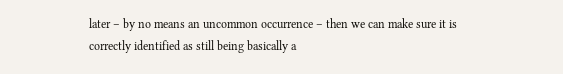later – by no means an uncommon occurrence – then we can make sure it is correctly identified as still being basically a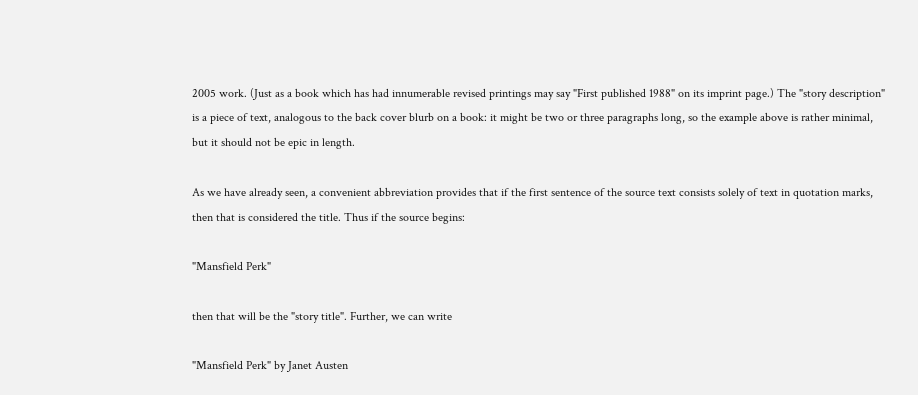2005 work. (Just as a book which has had innumerable revised printings may say "First published 1988" on its imprint page.) The "story description" is a piece of text, analogous to the back cover blurb on a book: it might be two or three paragraphs long, so the example above is rather minimal, but it should not be epic in length.

As we have already seen, a convenient abbreviation provides that if the first sentence of the source text consists solely of text in quotation marks, then that is considered the title. Thus if the source begins:

"Mansfield Perk"

then that will be the "story title". Further, we can write

"Mansfield Perk" by Janet Austen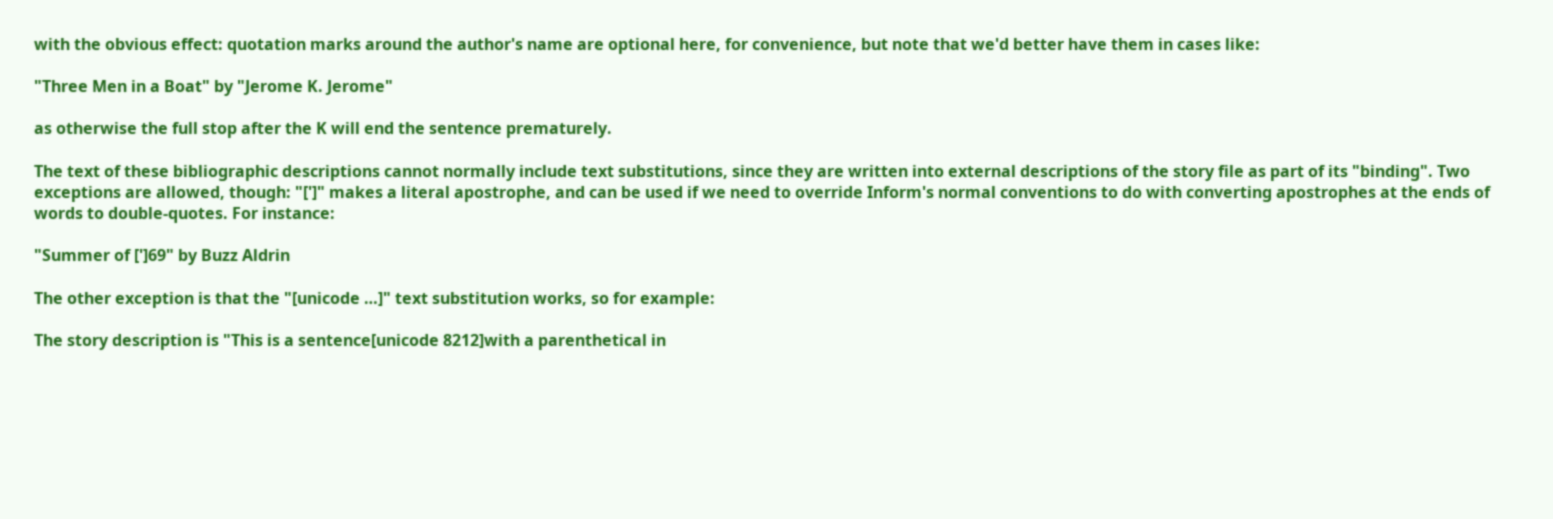with the obvious effect: quotation marks around the author's name are optional here, for convenience, but note that we'd better have them in cases like:

"Three Men in a Boat" by "Jerome K. Jerome"

as otherwise the full stop after the K will end the sentence prematurely.

The text of these bibliographic descriptions cannot normally include text substitutions, since they are written into external descriptions of the story file as part of its "binding". Two exceptions are allowed, though: "[']" makes a literal apostrophe, and can be used if we need to override Inform's normal conventions to do with converting apostrophes at the ends of words to double-quotes. For instance:

"Summer of [']69" by Buzz Aldrin

The other exception is that the "[unicode …]" text substitution works, so for example:

The story description is "This is a sentence[unicode 8212]with a parenthetical in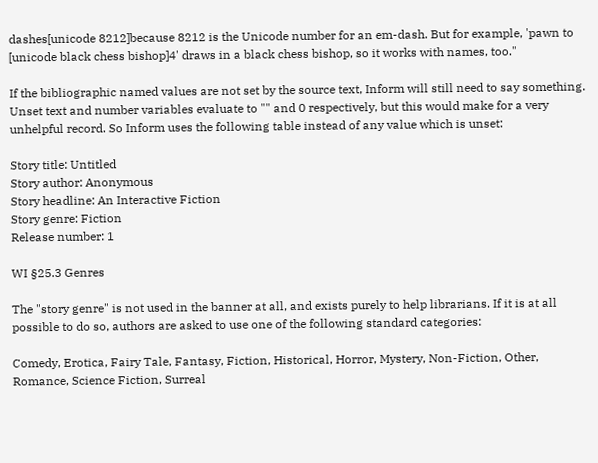dashes[unicode 8212]because 8212 is the Unicode number for an em-dash. But for example, 'pawn to [unicode black chess bishop]4' draws in a black chess bishop, so it works with names, too."

If the bibliographic named values are not set by the source text, Inform will still need to say something. Unset text and number variables evaluate to "" and 0 respectively, but this would make for a very unhelpful record. So Inform uses the following table instead of any value which is unset:

Story title: Untitled
Story author: Anonymous
Story headline: An Interactive Fiction
Story genre: Fiction
Release number: 1

WI §25.3 Genres

The "story genre" is not used in the banner at all, and exists purely to help librarians. If it is at all possible to do so, authors are asked to use one of the following standard categories:

Comedy, Erotica, Fairy Tale, Fantasy, Fiction, Historical, Horror, Mystery, Non-Fiction, Other, Romance, Science Fiction, Surreal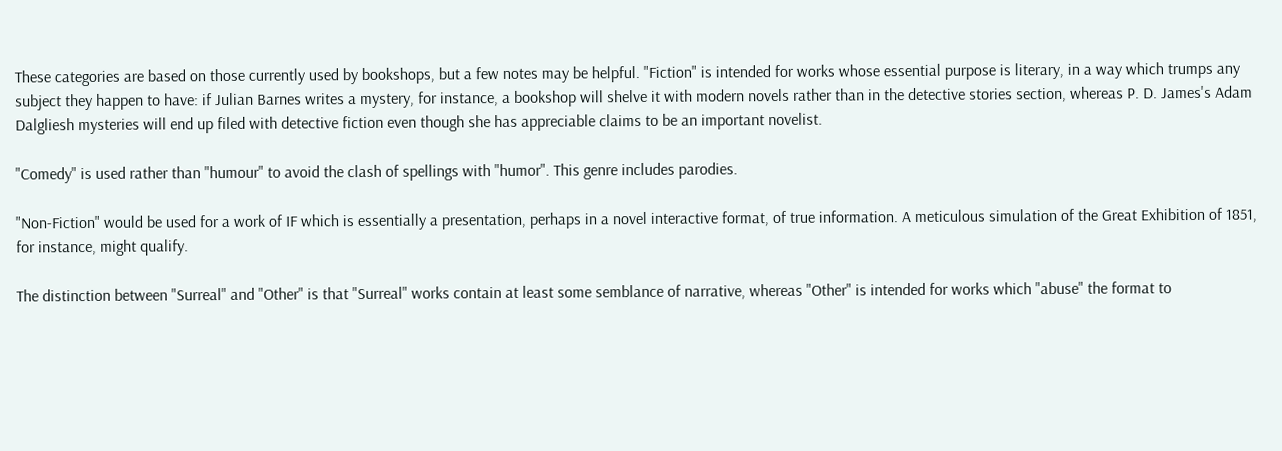These categories are based on those currently used by bookshops, but a few notes may be helpful. "Fiction" is intended for works whose essential purpose is literary, in a way which trumps any subject they happen to have: if Julian Barnes writes a mystery, for instance, a bookshop will shelve it with modern novels rather than in the detective stories section, whereas P. D. James's Adam Dalgliesh mysteries will end up filed with detective fiction even though she has appreciable claims to be an important novelist.

"Comedy" is used rather than "humour" to avoid the clash of spellings with "humor". This genre includes parodies.

"Non-Fiction" would be used for a work of IF which is essentially a presentation, perhaps in a novel interactive format, of true information. A meticulous simulation of the Great Exhibition of 1851, for instance, might qualify.

The distinction between "Surreal" and "Other" is that "Surreal" works contain at least some semblance of narrative, whereas "Other" is intended for works which "abuse" the format to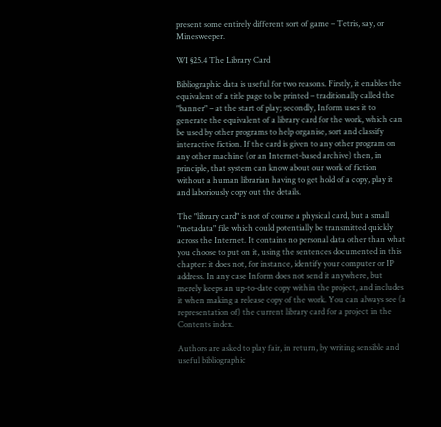present some entirely different sort of game – Tetris, say, or Minesweeper.

WI §25.4 The Library Card

Bibliographic data is useful for two reasons. Firstly, it enables the equivalent of a title page to be printed – traditionally called the "banner" – at the start of play; secondly, Inform uses it to generate the equivalent of a library card for the work, which can be used by other programs to help organise, sort and classify interactive fiction. If the card is given to any other program on any other machine (or an Internet-based archive) then, in principle, that system can know about our work of fiction without a human librarian having to get hold of a copy, play it and laboriously copy out the details.

The "library card" is not of course a physical card, but a small "metadata" file which could potentially be transmitted quickly across the Internet. It contains no personal data other than what you choose to put on it, using the sentences documented in this chapter: it does not, for instance, identify your computer or IP address. In any case Inform does not send it anywhere, but merely keeps an up-to-date copy within the project, and includes it when making a release copy of the work. You can always see (a representation of) the current library card for a project in the Contents index.

Authors are asked to play fair, in return, by writing sensible and useful bibliographic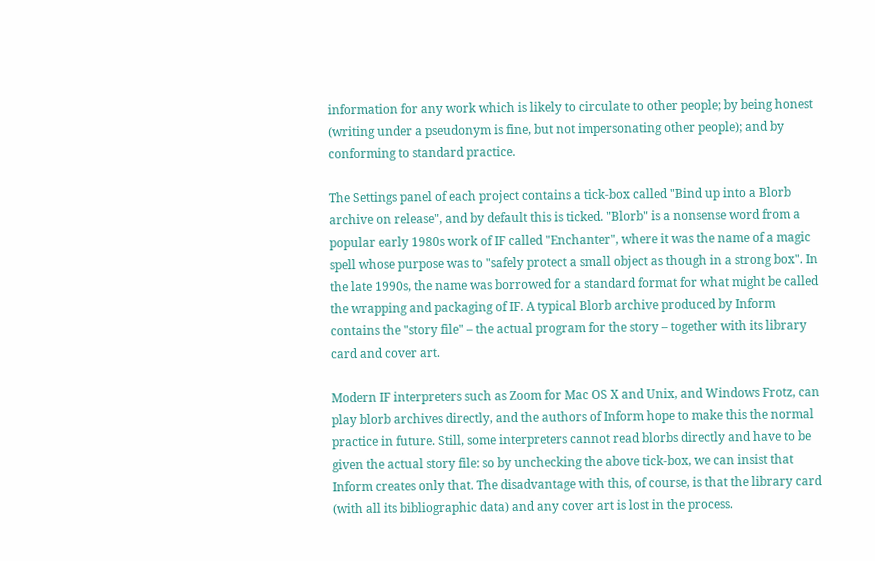information for any work which is likely to circulate to other people; by being honest (writing under a pseudonym is fine, but not impersonating other people); and by conforming to standard practice.

The Settings panel of each project contains a tick-box called "Bind up into a Blorb archive on release", and by default this is ticked. "Blorb" is a nonsense word from a popular early 1980s work of IF called "Enchanter", where it was the name of a magic spell whose purpose was to "safely protect a small object as though in a strong box". In the late 1990s, the name was borrowed for a standard format for what might be called the wrapping and packaging of IF. A typical Blorb archive produced by Inform contains the "story file" – the actual program for the story – together with its library card and cover art.

Modern IF interpreters such as Zoom for Mac OS X and Unix, and Windows Frotz, can play blorb archives directly, and the authors of Inform hope to make this the normal practice in future. Still, some interpreters cannot read blorbs directly and have to be given the actual story file: so by unchecking the above tick-box, we can insist that Inform creates only that. The disadvantage with this, of course, is that the library card (with all its bibliographic data) and any cover art is lost in the process.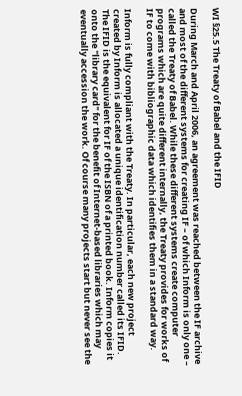WI §25.5 The Treaty of Babel and the IFID

During March and April 2006, an agreement was reached between the IF archive and most of the different systems for creating IF – of which Inform is only one – called the Treaty of Babel. While these different systems create computer programs which are quite different internally, the Treaty provides for works of IF to come with bibliographic data which identifies them in a standard way.

Inform is fully compliant with the Treaty. In particular, each new project created by Inform is allocated a unique identification number called its IFID. The IFID is the equivalent for IF of the ISBN of a printed book. Inform copies it onto the "library card" for the benefit of Internet-based libraries which may eventually accession the work. Of course many projects start but never see the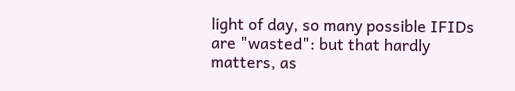light of day, so many possible IFIDs are "wasted": but that hardly matters, as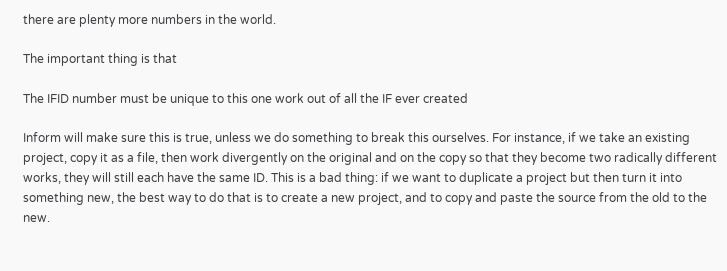there are plenty more numbers in the world.

The important thing is that

The IFID number must be unique to this one work out of all the IF ever created

Inform will make sure this is true, unless we do something to break this ourselves. For instance, if we take an existing project, copy it as a file, then work divergently on the original and on the copy so that they become two radically different works, they will still each have the same ID. This is a bad thing: if we want to duplicate a project but then turn it into something new, the best way to do that is to create a new project, and to copy and paste the source from the old to the new.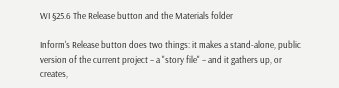WI §25.6 The Release button and the Materials folder

Inform's Release button does two things: it makes a stand-alone, public version of the current project – a "story file" – and it gathers up, or creates,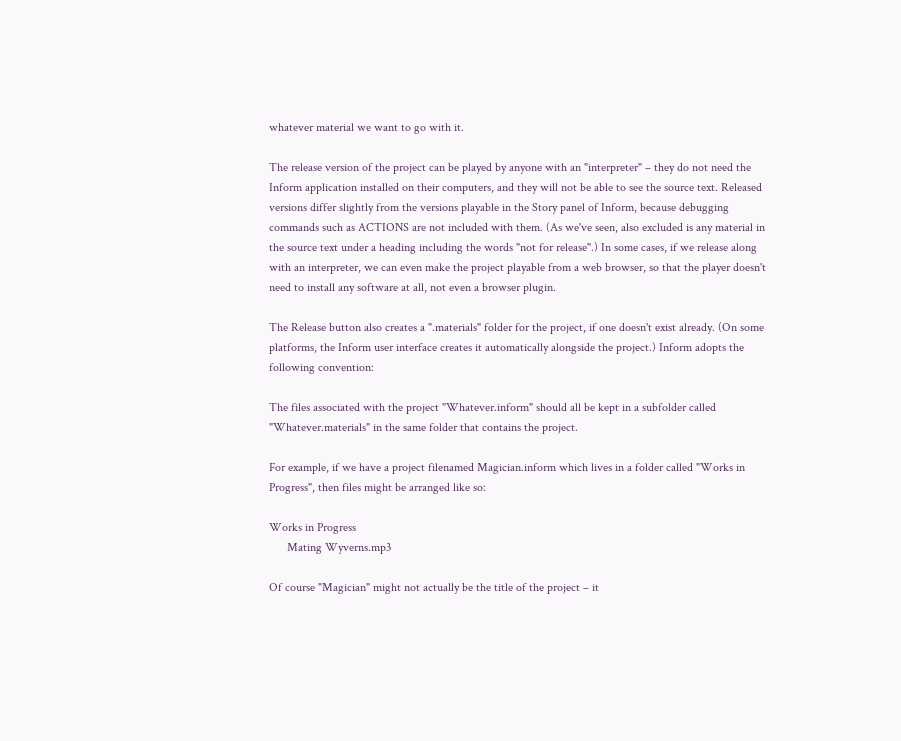whatever material we want to go with it.

The release version of the project can be played by anyone with an "interpreter" – they do not need the Inform application installed on their computers, and they will not be able to see the source text. Released versions differ slightly from the versions playable in the Story panel of Inform, because debugging commands such as ACTIONS are not included with them. (As we've seen, also excluded is any material in the source text under a heading including the words "not for release".) In some cases, if we release along with an interpreter, we can even make the project playable from a web browser, so that the player doesn't need to install any software at all, not even a browser plugin.

The Release button also creates a ".materials" folder for the project, if one doesn't exist already. (On some platforms, the Inform user interface creates it automatically alongside the project.) Inform adopts the following convention:

The files associated with the project "Whatever.inform" should all be kept in a subfolder called "Whatever.materials" in the same folder that contains the project.

For example, if we have a project filenamed Magician.inform which lives in a folder called "Works in Progress", then files might be arranged like so:

Works in Progress
      Mating Wyverns.mp3

Of course "Magician" might not actually be the title of the project – it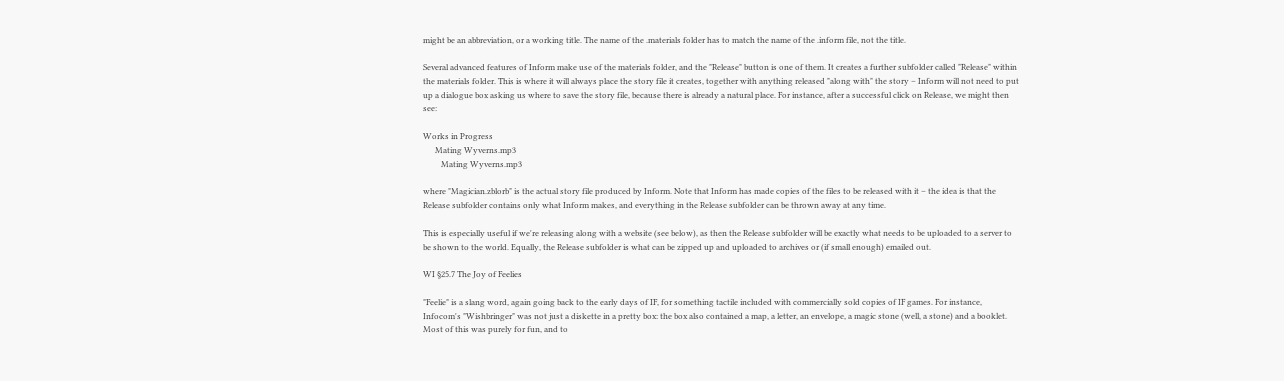might be an abbreviation, or a working title. The name of the .materials folder has to match the name of the .inform file, not the title.

Several advanced features of Inform make use of the materials folder, and the "Release" button is one of them. It creates a further subfolder called "Release" within the materials folder. This is where it will always place the story file it creates, together with anything released "along with" the story – Inform will not need to put up a dialogue box asking us where to save the story file, because there is already a natural place. For instance, after a successful click on Release, we might then see:

Works in Progress
      Mating Wyverns.mp3
         Mating Wyverns.mp3

where "Magician.zblorb" is the actual story file produced by Inform. Note that Inform has made copies of the files to be released with it – the idea is that the Release subfolder contains only what Inform makes, and everything in the Release subfolder can be thrown away at any time.

This is especially useful if we're releasing along with a website (see below), as then the Release subfolder will be exactly what needs to be uploaded to a server to be shown to the world. Equally, the Release subfolder is what can be zipped up and uploaded to archives or (if small enough) emailed out.

WI §25.7 The Joy of Feelies

"Feelie" is a slang word, again going back to the early days of IF, for something tactile included with commercially sold copies of IF games. For instance, Infocom's "Wishbringer" was not just a diskette in a pretty box: the box also contained a map, a letter, an envelope, a magic stone (well, a stone) and a booklet. Most of this was purely for fun, and to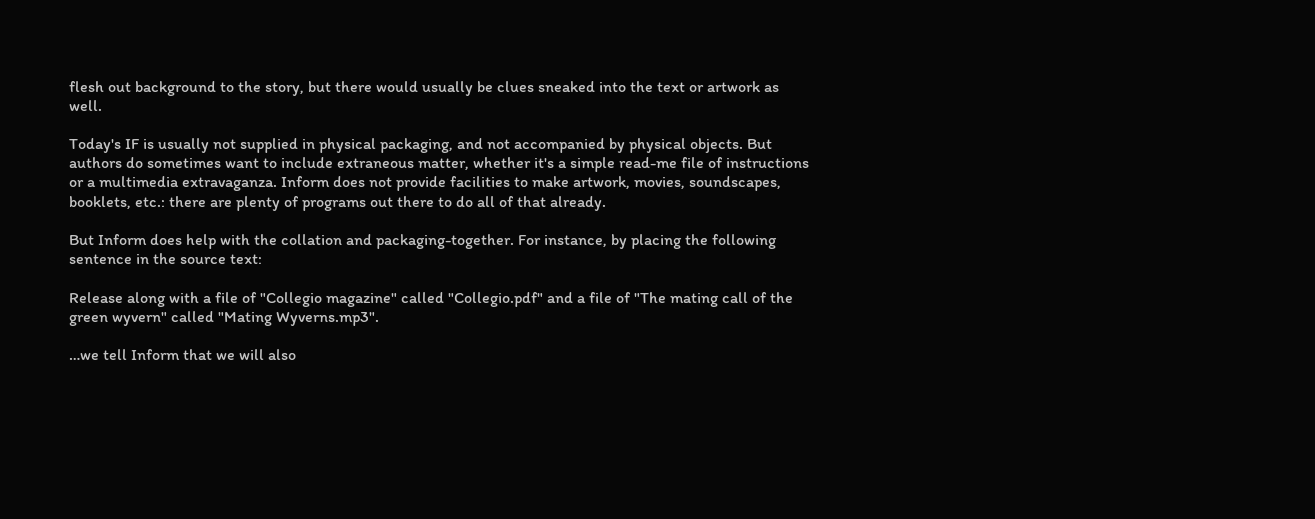flesh out background to the story, but there would usually be clues sneaked into the text or artwork as well.

Today's IF is usually not supplied in physical packaging, and not accompanied by physical objects. But authors do sometimes want to include extraneous matter, whether it's a simple read-me file of instructions or a multimedia extravaganza. Inform does not provide facilities to make artwork, movies, soundscapes, booklets, etc.: there are plenty of programs out there to do all of that already.

But Inform does help with the collation and packaging-together. For instance, by placing the following sentence in the source text:

Release along with a file of "Collegio magazine" called "Collegio.pdf" and a file of "The mating call of the green wyvern" called "Mating Wyverns.mp3".

…we tell Inform that we will also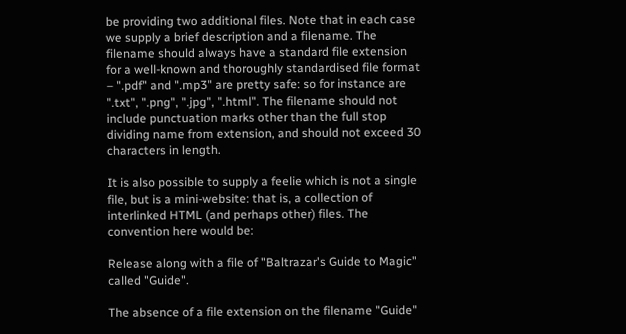be providing two additional files. Note that in each case we supply a brief description and a filename. The filename should always have a standard file extension for a well-known and thoroughly standardised file format – ".pdf" and ".mp3" are pretty safe: so for instance are ".txt", ".png", ".jpg", ".html". The filename should not include punctuation marks other than the full stop dividing name from extension, and should not exceed 30 characters in length.

It is also possible to supply a feelie which is not a single file, but is a mini-website: that is, a collection of interlinked HTML (and perhaps other) files. The convention here would be:

Release along with a file of "Baltrazar's Guide to Magic" called "Guide".

The absence of a file extension on the filename "Guide"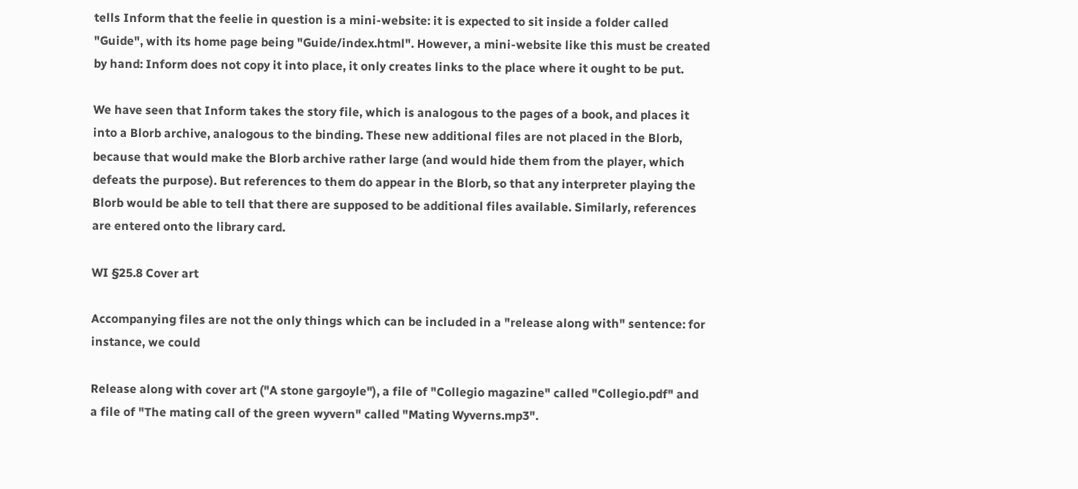tells Inform that the feelie in question is a mini-website: it is expected to sit inside a folder called "Guide", with its home page being "Guide/index.html". However, a mini-website like this must be created by hand: Inform does not copy it into place, it only creates links to the place where it ought to be put.

We have seen that Inform takes the story file, which is analogous to the pages of a book, and places it into a Blorb archive, analogous to the binding. These new additional files are not placed in the Blorb, because that would make the Blorb archive rather large (and would hide them from the player, which defeats the purpose). But references to them do appear in the Blorb, so that any interpreter playing the Blorb would be able to tell that there are supposed to be additional files available. Similarly, references are entered onto the library card.

WI §25.8 Cover art

Accompanying files are not the only things which can be included in a "release along with" sentence: for instance, we could

Release along with cover art ("A stone gargoyle"), a file of "Collegio magazine" called "Collegio.pdf" and a file of "The mating call of the green wyvern" called "Mating Wyverns.mp3".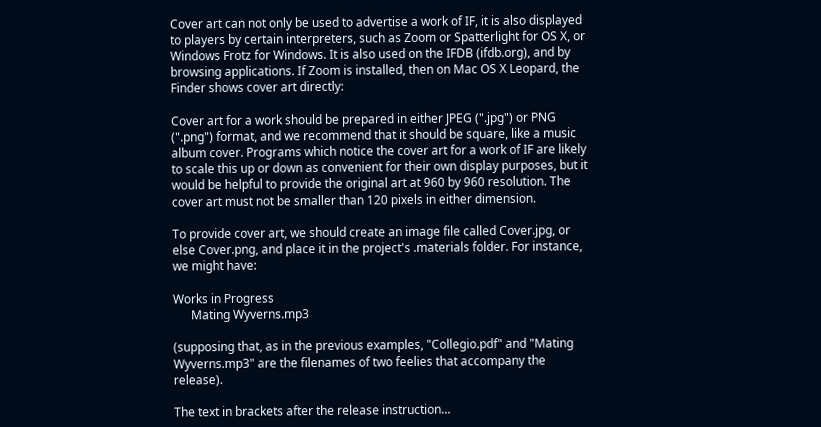Cover art can not only be used to advertise a work of IF, it is also displayed to players by certain interpreters, such as Zoom or Spatterlight for OS X, or Windows Frotz for Windows. It is also used on the IFDB (ifdb.org), and by browsing applications. If Zoom is installed, then on Mac OS X Leopard, the Finder shows cover art directly:

Cover art for a work should be prepared in either JPEG (".jpg") or PNG (".png") format, and we recommend that it should be square, like a music album cover. Programs which notice the cover art for a work of IF are likely to scale this up or down as convenient for their own display purposes, but it would be helpful to provide the original art at 960 by 960 resolution. The cover art must not be smaller than 120 pixels in either dimension.

To provide cover art, we should create an image file called Cover.jpg, or else Cover.png, and place it in the project's .materials folder. For instance, we might have:

Works in Progress
      Mating Wyverns.mp3

(supposing that, as in the previous examples, "Collegio.pdf" and "Mating Wyverns.mp3" are the filenames of two feelies that accompany the release).

The text in brackets after the release instruction…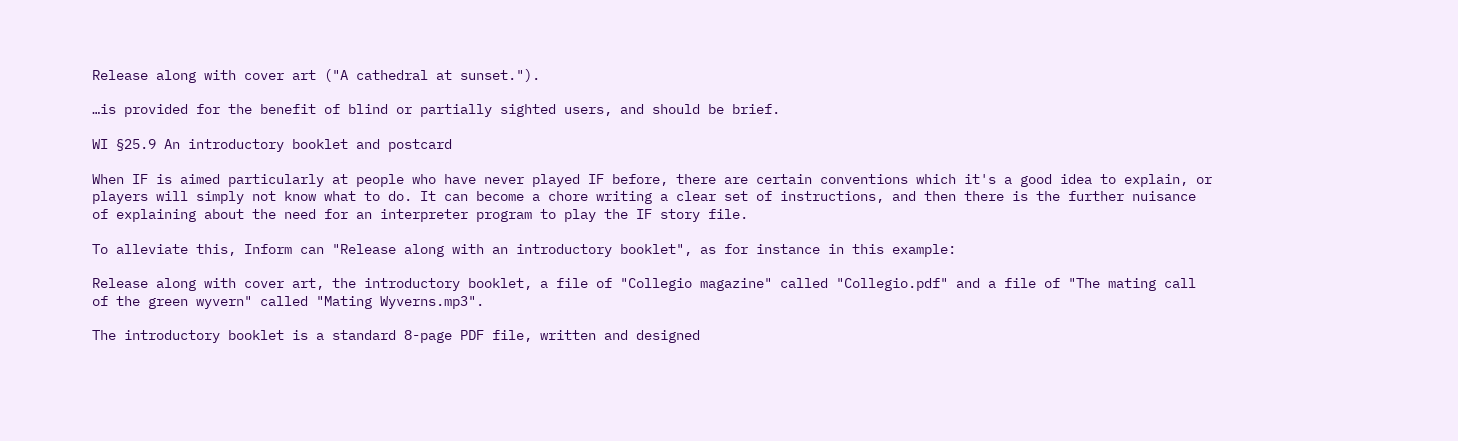Release along with cover art ("A cathedral at sunset.").

…is provided for the benefit of blind or partially sighted users, and should be brief.

WI §25.9 An introductory booklet and postcard

When IF is aimed particularly at people who have never played IF before, there are certain conventions which it's a good idea to explain, or players will simply not know what to do. It can become a chore writing a clear set of instructions, and then there is the further nuisance of explaining about the need for an interpreter program to play the IF story file.

To alleviate this, Inform can "Release along with an introductory booklet", as for instance in this example:

Release along with cover art, the introductory booklet, a file of "Collegio magazine" called "Collegio.pdf" and a file of "The mating call of the green wyvern" called "Mating Wyverns.mp3".

The introductory booklet is a standard 8-page PDF file, written and designed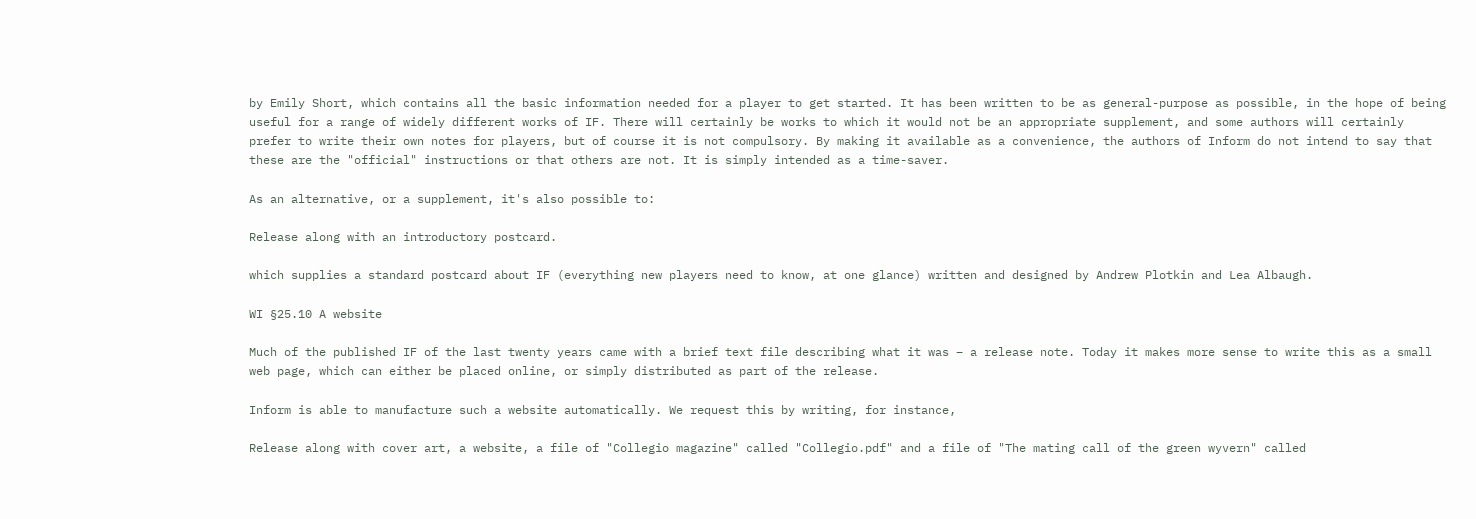by Emily Short, which contains all the basic information needed for a player to get started. It has been written to be as general-purpose as possible, in the hope of being useful for a range of widely different works of IF. There will certainly be works to which it would not be an appropriate supplement, and some authors will certainly prefer to write their own notes for players, but of course it is not compulsory. By making it available as a convenience, the authors of Inform do not intend to say that these are the "official" instructions or that others are not. It is simply intended as a time-saver.

As an alternative, or a supplement, it's also possible to:

Release along with an introductory postcard.

which supplies a standard postcard about IF (everything new players need to know, at one glance) written and designed by Andrew Plotkin and Lea Albaugh.

WI §25.10 A website

Much of the published IF of the last twenty years came with a brief text file describing what it was – a release note. Today it makes more sense to write this as a small web page, which can either be placed online, or simply distributed as part of the release.

Inform is able to manufacture such a website automatically. We request this by writing, for instance,

Release along with cover art, a website, a file of "Collegio magazine" called "Collegio.pdf" and a file of "The mating call of the green wyvern" called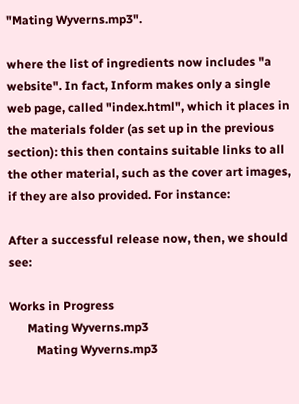"Mating Wyverns.mp3".

where the list of ingredients now includes "a website". In fact, Inform makes only a single web page, called "index.html", which it places in the materials folder (as set up in the previous section): this then contains suitable links to all the other material, such as the cover art images, if they are also provided. For instance:

After a successful release now, then, we should see:

Works in Progress
      Mating Wyverns.mp3
         Mating Wyverns.mp3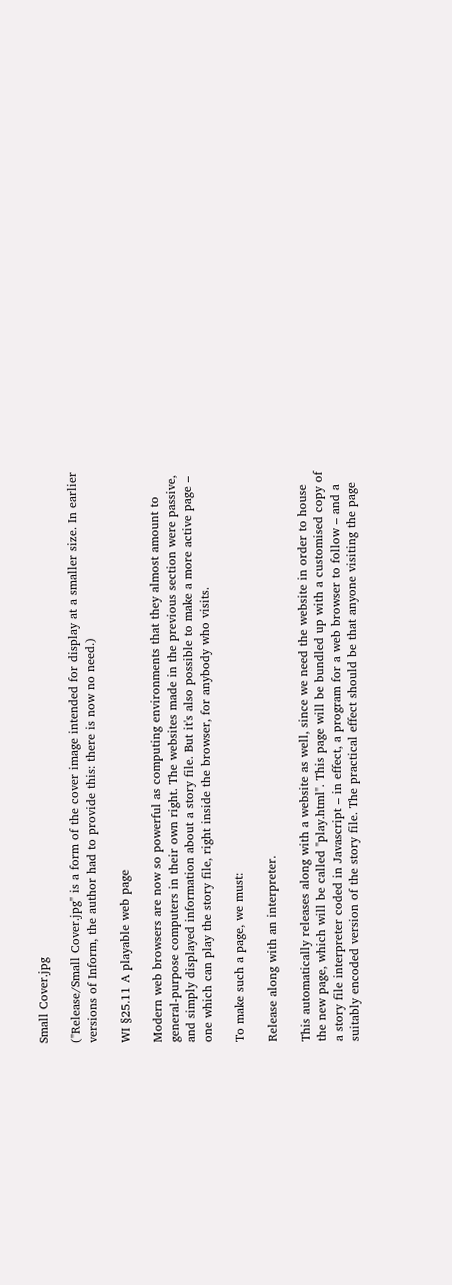Small Cover.jpg

("Release/Small Cover.jpg" is a form of the cover image intended for display at a smaller size. In earlier versions of Inform, the author had to provide this: there is now no need.)

WI §25.11 A playable web page

Modern web browsers are now so powerful as computing environments that they almost amount to general-purpose computers in their own right. The websites made in the previous section were passive, and simply displayed information about a story file. But it's also possible to make a more active page – one which can play the story file, right inside the browser, for anybody who visits.

To make such a page, we must:

Release along with an interpreter.

This automatically releases along with a website as well, since we need the website in order to house the new page, which will be called "play.html". This page will be bundled up with a customised copy of a story file interpreter coded in Javascript – in effect, a program for a web browser to follow – and a suitably encoded version of the story file. The practical effect should be that anyone visiting the page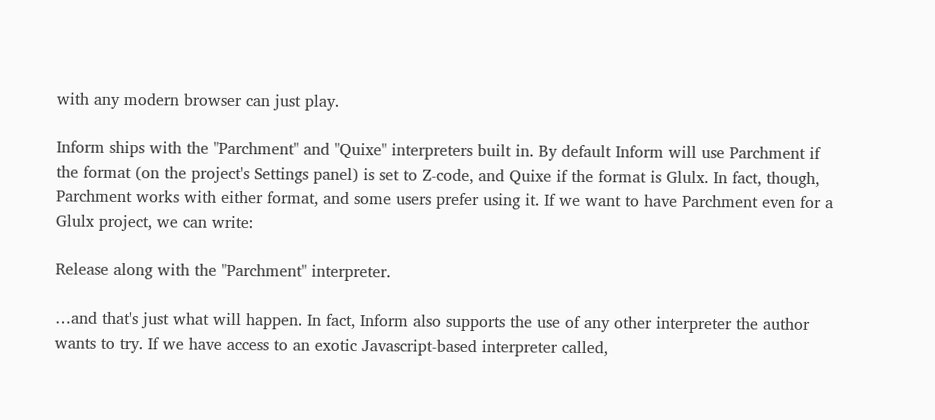with any modern browser can just play.

Inform ships with the "Parchment" and "Quixe" interpreters built in. By default Inform will use Parchment if the format (on the project's Settings panel) is set to Z-code, and Quixe if the format is Glulx. In fact, though, Parchment works with either format, and some users prefer using it. If we want to have Parchment even for a Glulx project, we can write:

Release along with the "Parchment" interpreter.

…and that's just what will happen. In fact, Inform also supports the use of any other interpreter the author wants to try. If we have access to an exotic Javascript-based interpreter called,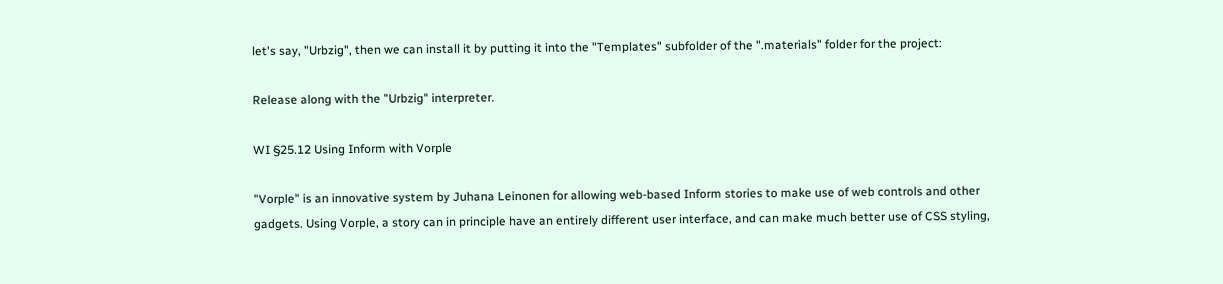let's say, "Urbzig", then we can install it by putting it into the "Templates" subfolder of the ".materials" folder for the project:

Release along with the "Urbzig" interpreter.

WI §25.12 Using Inform with Vorple

"Vorple" is an innovative system by Juhana Leinonen for allowing web-based Inform stories to make use of web controls and other gadgets. Using Vorple, a story can in principle have an entirely different user interface, and can make much better use of CSS styling,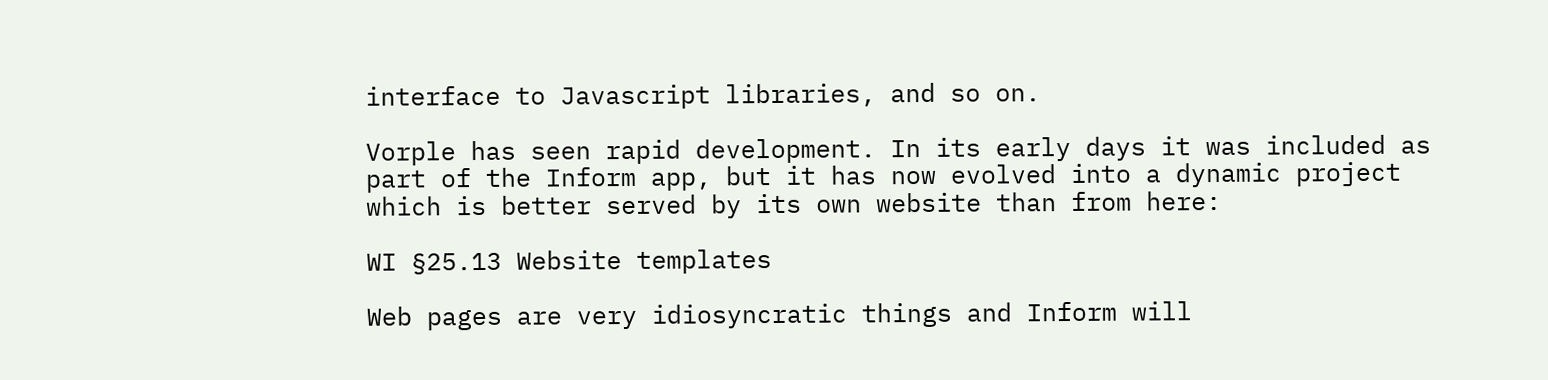interface to Javascript libraries, and so on.

Vorple has seen rapid development. In its early days it was included as part of the Inform app, but it has now evolved into a dynamic project which is better served by its own website than from here:

WI §25.13 Website templates

Web pages are very idiosyncratic things and Inform will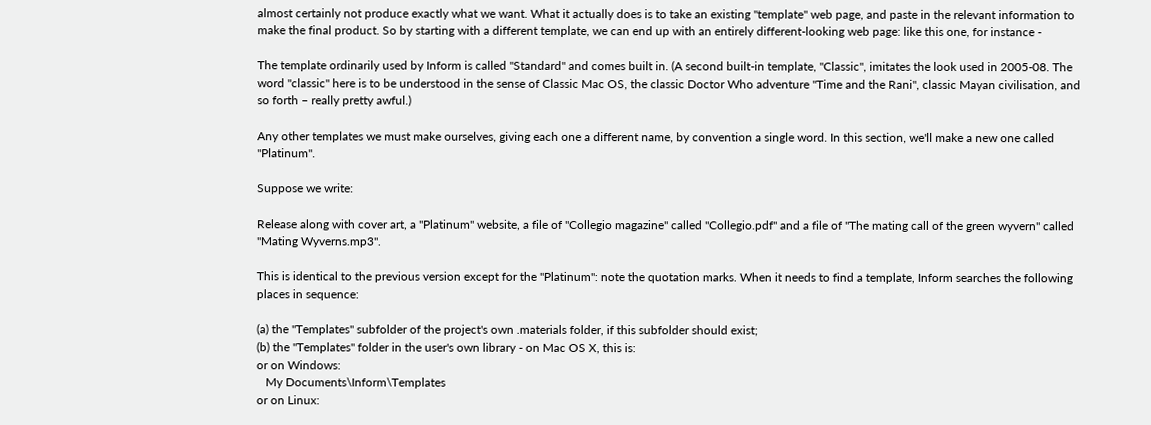almost certainly not produce exactly what we want. What it actually does is to take an existing "template" web page, and paste in the relevant information to make the final product. So by starting with a different template, we can end up with an entirely different-looking web page: like this one, for instance -

The template ordinarily used by Inform is called "Standard" and comes built in. (A second built-in template, "Classic", imitates the look used in 2005-08. The word "classic" here is to be understood in the sense of Classic Mac OS, the classic Doctor Who adventure "Time and the Rani", classic Mayan civilisation, and so forth – really pretty awful.)

Any other templates we must make ourselves, giving each one a different name, by convention a single word. In this section, we'll make a new one called "Platinum".

Suppose we write:

Release along with cover art, a "Platinum" website, a file of "Collegio magazine" called "Collegio.pdf" and a file of "The mating call of the green wyvern" called "Mating Wyverns.mp3".

This is identical to the previous version except for the "Platinum": note the quotation marks. When it needs to find a template, Inform searches the following places in sequence:

(a) the "Templates" subfolder of the project's own .materials folder, if this subfolder should exist;
(b) the "Templates" folder in the user's own library - on Mac OS X, this is:
or on Windows:
   My Documents\Inform\Templates
or on Linux: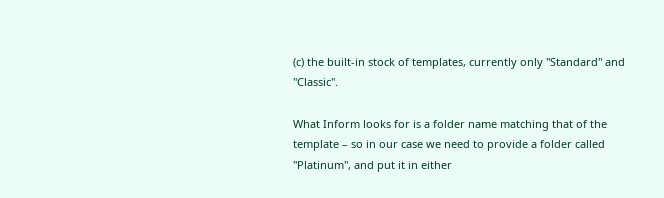(c) the built-in stock of templates, currently only "Standard" and "Classic".

What Inform looks for is a folder name matching that of the template – so in our case we need to provide a folder called "Platinum", and put it in either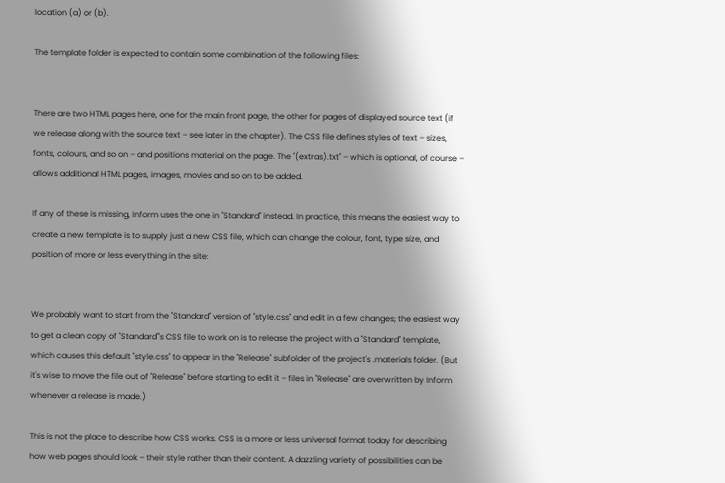location (a) or (b).

The template folder is expected to contain some combination of the following files:


There are two HTML pages here, one for the main front page, the other for pages of displayed source text (if we release along with the source text – see later in the chapter). The CSS file defines styles of text – sizes, fonts, colours, and so on – and positions material on the page. The "(extras).txt" – which is optional, of course – allows additional HTML pages, images, movies and so on to be added.

If any of these is missing, Inform uses the one in "Standard" instead. In practice, this means the easiest way to create a new template is to supply just a new CSS file, which can change the colour, font, type size, and position of more or less everything in the site:


We probably want to start from the "Standard" version of "style.css" and edit in a few changes; the easiest way to get a clean copy of "Standard"'s CSS file to work on is to release the project with a "Standard" template, which causes this default "style.css" to appear in the "Release" subfolder of the project's .materials folder. (But it's wise to move the file out of "Release" before starting to edit it – files in "Release" are overwritten by Inform whenever a release is made.)

This is not the place to describe how CSS works. CSS is a more or less universal format today for describing how web pages should look – their style rather than their content. A dazzling variety of possibilities can be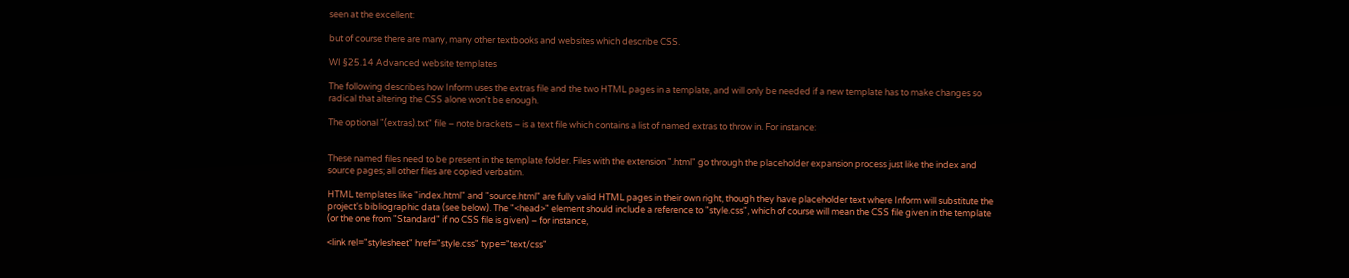seen at the excellent:

but of course there are many, many other textbooks and websites which describe CSS.

WI §25.14 Advanced website templates

The following describes how Inform uses the extras file and the two HTML pages in a template, and will only be needed if a new template has to make changes so radical that altering the CSS alone won't be enough.

The optional "(extras).txt" file – note brackets – is a text file which contains a list of named extras to throw in. For instance:


These named files need to be present in the template folder. Files with the extension ".html" go through the placeholder expansion process just like the index and source pages; all other files are copied verbatim.

HTML templates like "index.html" and "source.html" are fully valid HTML pages in their own right, though they have placeholder text where Inform will substitute the project's bibliographic data (see below). The "<head>" element should include a reference to "style.css", which of course will mean the CSS file given in the template (or the one from "Standard" if no CSS file is given) – for instance,

<link rel="stylesheet" href="style.css" type="text/css"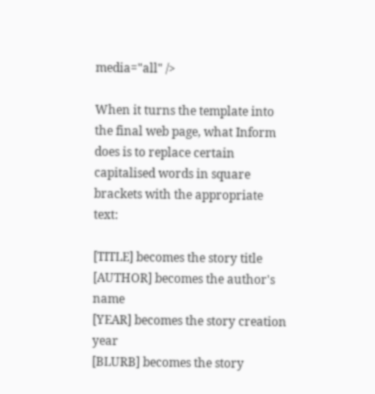media="all" />

When it turns the template into the final web page, what Inform does is to replace certain capitalised words in square brackets with the appropriate text:

[TITLE] becomes the story title
[AUTHOR] becomes the author's name
[YEAR] becomes the story creation year
[BLURB] becomes the story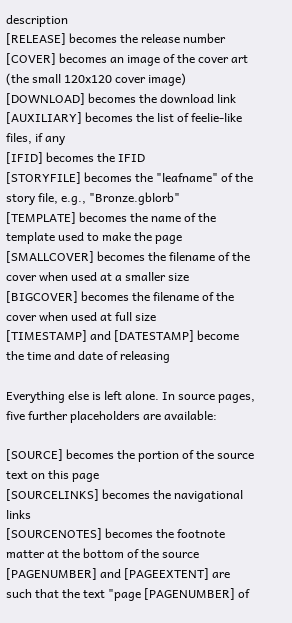description
[RELEASE] becomes the release number
[COVER] becomes an image of the cover art (the small 120x120 cover image)
[DOWNLOAD] becomes the download link
[AUXILIARY] becomes the list of feelie-like files, if any
[IFID] becomes the IFID
[STORYFILE] becomes the "leafname" of the story file, e.g., "Bronze.gblorb"
[TEMPLATE] becomes the name of the template used to make the page
[SMALLCOVER] becomes the filename of the cover when used at a smaller size
[BIGCOVER] becomes the filename of the cover when used at full size
[TIMESTAMP] and [DATESTAMP] become the time and date of releasing

Everything else is left alone. In source pages, five further placeholders are available:

[SOURCE] becomes the portion of the source text on this page
[SOURCELINKS] becomes the navigational links
[SOURCENOTES] becomes the footnote matter at the bottom of the source
[PAGENUMBER] and [PAGEEXTENT] are such that the text "page [PAGENUMBER] of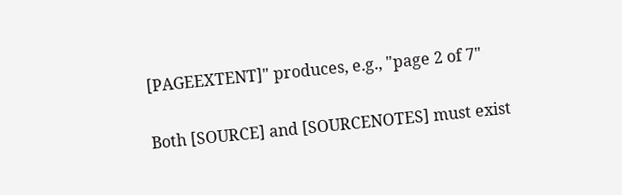[PAGEEXTENT]" produces, e.g., "page 2 of 7"

Both [SOURCE] and [SOURCENOTES] must exist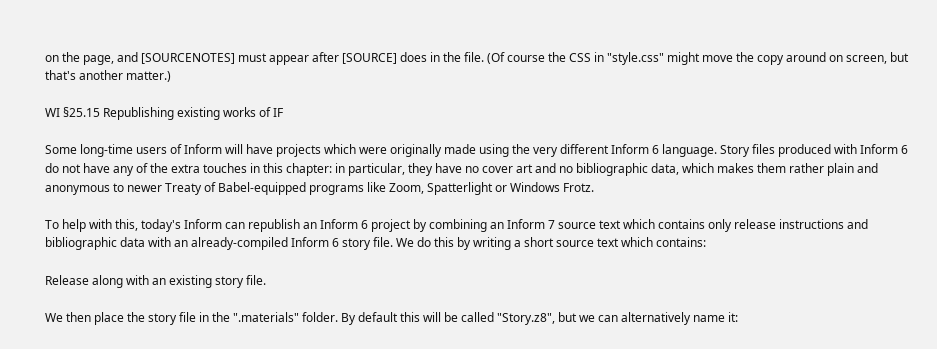on the page, and [SOURCENOTES] must appear after [SOURCE] does in the file. (Of course the CSS in "style.css" might move the copy around on screen, but that's another matter.)

WI §25.15 Republishing existing works of IF

Some long-time users of Inform will have projects which were originally made using the very different Inform 6 language. Story files produced with Inform 6 do not have any of the extra touches in this chapter: in particular, they have no cover art and no bibliographic data, which makes them rather plain and anonymous to newer Treaty of Babel-equipped programs like Zoom, Spatterlight or Windows Frotz.

To help with this, today's Inform can republish an Inform 6 project by combining an Inform 7 source text which contains only release instructions and bibliographic data with an already-compiled Inform 6 story file. We do this by writing a short source text which contains:

Release along with an existing story file.

We then place the story file in the ".materials" folder. By default this will be called "Story.z8", but we can alternatively name it: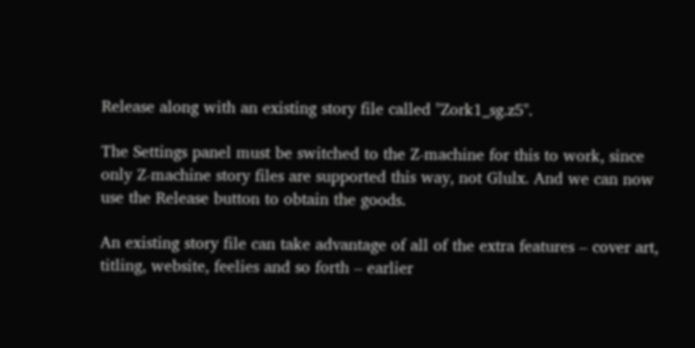Release along with an existing story file called "Zork1_sg.z5".

The Settings panel must be switched to the Z-machine for this to work, since only Z-machine story files are supported this way, not Glulx. And we can now use the Release button to obtain the goods.

An existing story file can take advantage of all of the extra features – cover art, titling, website, feelies and so forth – earlier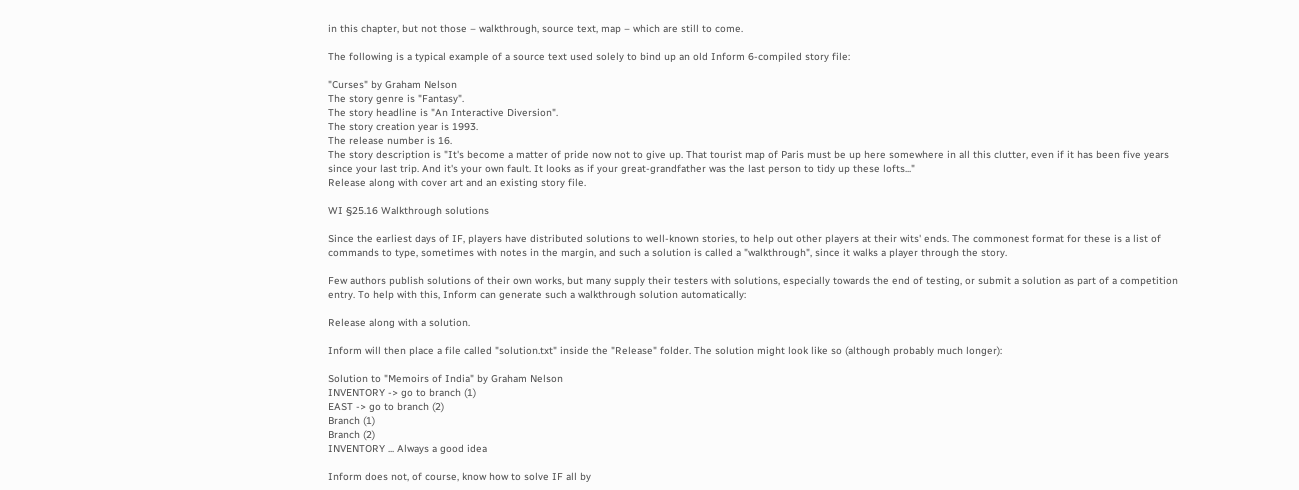in this chapter, but not those – walkthrough, source text, map – which are still to come.

The following is a typical example of a source text used solely to bind up an old Inform 6-compiled story file:

"Curses" by Graham Nelson
The story genre is "Fantasy".
The story headline is "An Interactive Diversion".
The story creation year is 1993.
The release number is 16.
The story description is "It's become a matter of pride now not to give up. That tourist map of Paris must be up here somewhere in all this clutter, even if it has been five years since your last trip. And it's your own fault. It looks as if your great-grandfather was the last person to tidy up these lofts..."
Release along with cover art and an existing story file.

WI §25.16 Walkthrough solutions

Since the earliest days of IF, players have distributed solutions to well-known stories, to help out other players at their wits' ends. The commonest format for these is a list of commands to type, sometimes with notes in the margin, and such a solution is called a "walkthrough", since it walks a player through the story.

Few authors publish solutions of their own works, but many supply their testers with solutions, especially towards the end of testing, or submit a solution as part of a competition entry. To help with this, Inform can generate such a walkthrough solution automatically:

Release along with a solution.

Inform will then place a file called "solution.txt" inside the "Release" folder. The solution might look like so (although probably much longer):

Solution to "Memoirs of India" by Graham Nelson
INVENTORY -> go to branch (1)
EAST -> go to branch (2)
Branch (1)
Branch (2)
INVENTORY ... Always a good idea

Inform does not, of course, know how to solve IF all by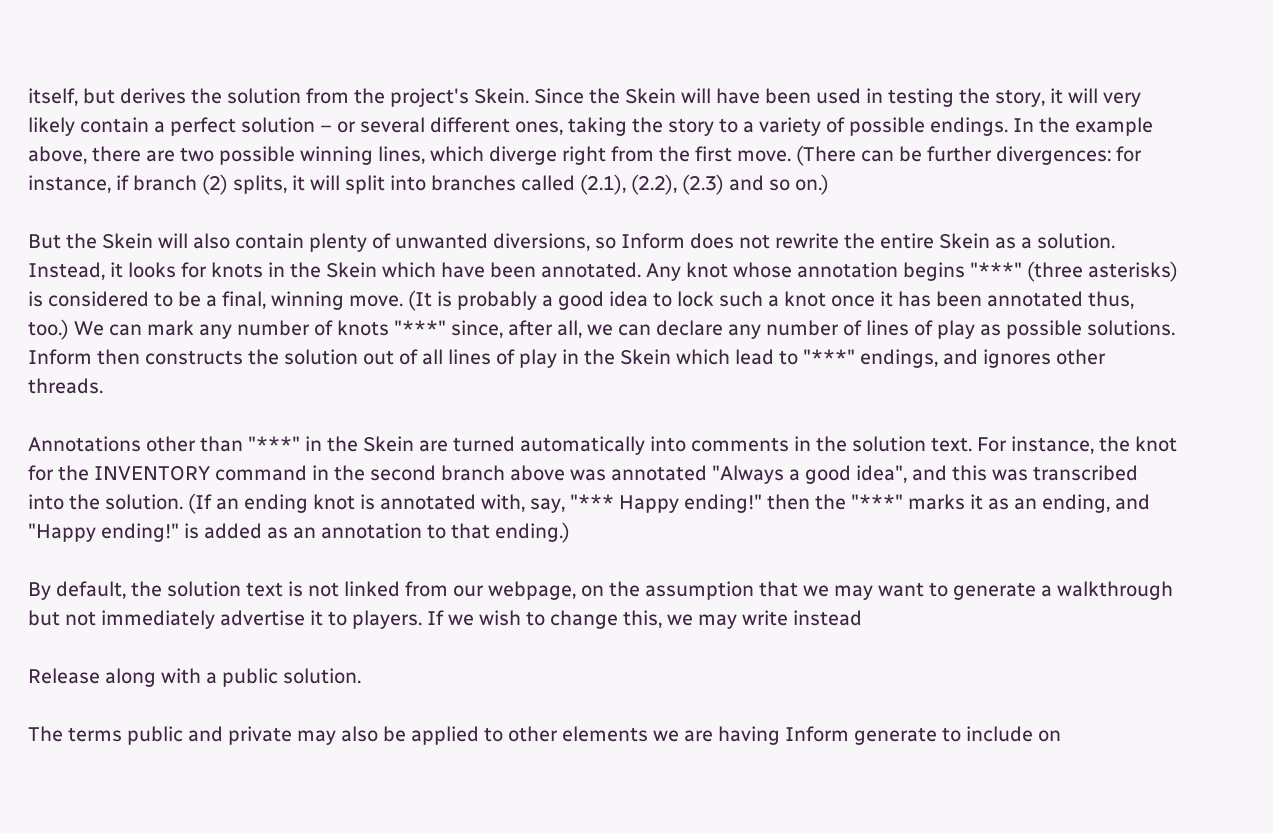itself, but derives the solution from the project's Skein. Since the Skein will have been used in testing the story, it will very likely contain a perfect solution – or several different ones, taking the story to a variety of possible endings. In the example above, there are two possible winning lines, which diverge right from the first move. (There can be further divergences: for instance, if branch (2) splits, it will split into branches called (2.1), (2.2), (2.3) and so on.)

But the Skein will also contain plenty of unwanted diversions, so Inform does not rewrite the entire Skein as a solution. Instead, it looks for knots in the Skein which have been annotated. Any knot whose annotation begins "***" (three asterisks) is considered to be a final, winning move. (It is probably a good idea to lock such a knot once it has been annotated thus, too.) We can mark any number of knots "***" since, after all, we can declare any number of lines of play as possible solutions. Inform then constructs the solution out of all lines of play in the Skein which lead to "***" endings, and ignores other threads.

Annotations other than "***" in the Skein are turned automatically into comments in the solution text. For instance, the knot for the INVENTORY command in the second branch above was annotated "Always a good idea", and this was transcribed into the solution. (If an ending knot is annotated with, say, "*** Happy ending!" then the "***" marks it as an ending, and "Happy ending!" is added as an annotation to that ending.)

By default, the solution text is not linked from our webpage, on the assumption that we may want to generate a walkthrough but not immediately advertise it to players. If we wish to change this, we may write instead

Release along with a public solution.

The terms public and private may also be applied to other elements we are having Inform generate to include on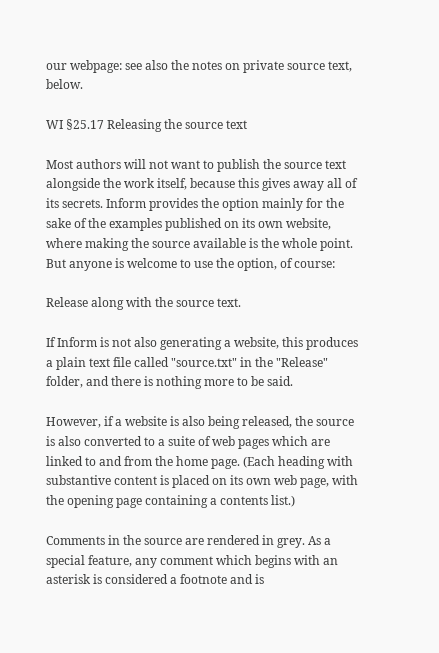our webpage: see also the notes on private source text, below.

WI §25.17 Releasing the source text

Most authors will not want to publish the source text alongside the work itself, because this gives away all of its secrets. Inform provides the option mainly for the sake of the examples published on its own website, where making the source available is the whole point. But anyone is welcome to use the option, of course:

Release along with the source text.

If Inform is not also generating a website, this produces a plain text file called "source.txt" in the "Release" folder, and there is nothing more to be said.

However, if a website is also being released, the source is also converted to a suite of web pages which are linked to and from the home page. (Each heading with substantive content is placed on its own web page, with the opening page containing a contents list.)

Comments in the source are rendered in grey. As a special feature, any comment which begins with an asterisk is considered a footnote and is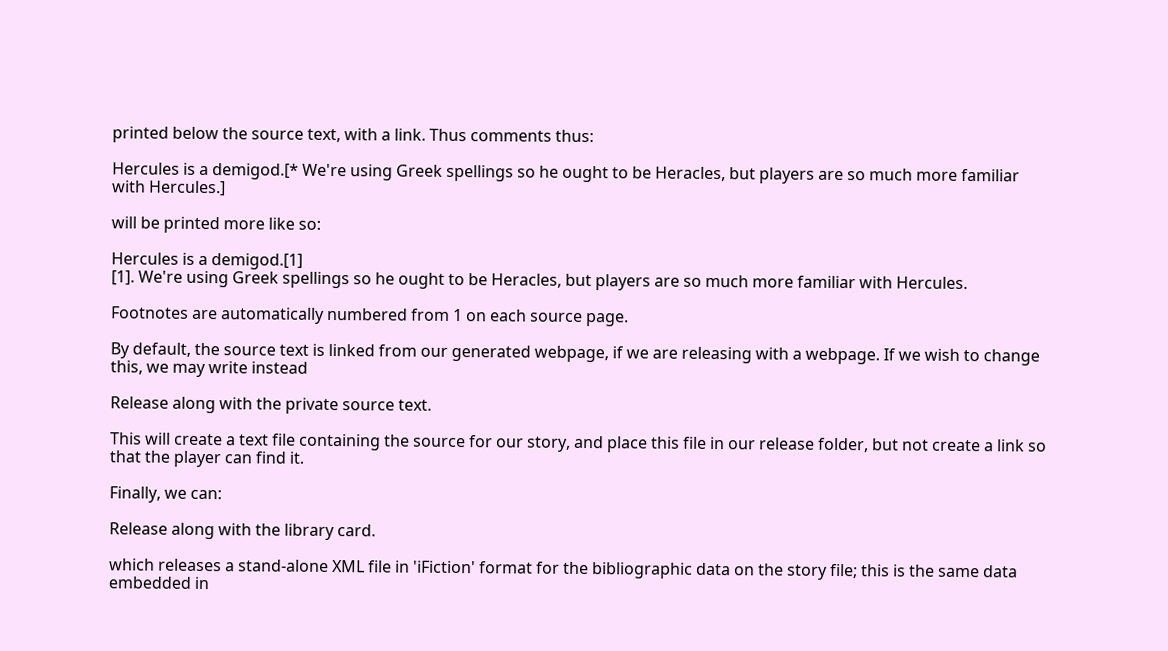printed below the source text, with a link. Thus comments thus:

Hercules is a demigod.[* We're using Greek spellings so he ought to be Heracles, but players are so much more familiar with Hercules.]

will be printed more like so:

Hercules is a demigod.[1]
[1]. We're using Greek spellings so he ought to be Heracles, but players are so much more familiar with Hercules.

Footnotes are automatically numbered from 1 on each source page.

By default, the source text is linked from our generated webpage, if we are releasing with a webpage. If we wish to change this, we may write instead

Release along with the private source text.

This will create a text file containing the source for our story, and place this file in our release folder, but not create a link so that the player can find it.

Finally, we can:

Release along with the library card.

which releases a stand-alone XML file in 'iFiction' format for the bibliographic data on the story file; this is the same data embedded in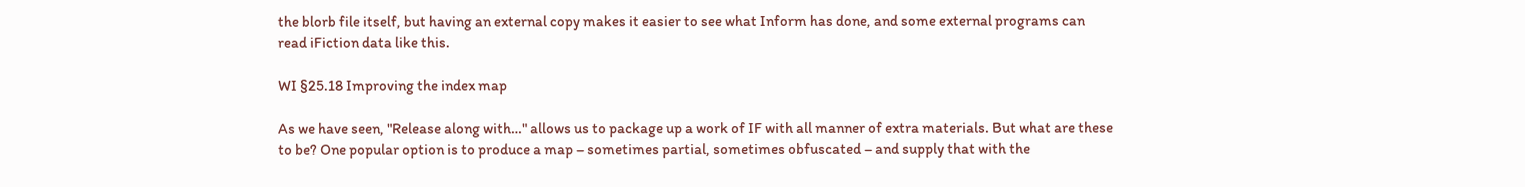the blorb file itself, but having an external copy makes it easier to see what Inform has done, and some external programs can read iFiction data like this.

WI §25.18 Improving the index map

As we have seen, "Release along with…" allows us to package up a work of IF with all manner of extra materials. But what are these to be? One popular option is to produce a map – sometimes partial, sometimes obfuscated – and supply that with the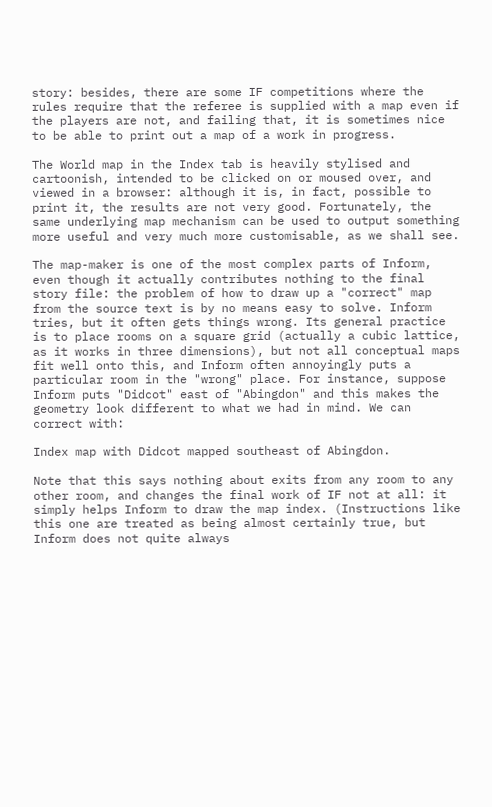story: besides, there are some IF competitions where the rules require that the referee is supplied with a map even if the players are not, and failing that, it is sometimes nice to be able to print out a map of a work in progress.

The World map in the Index tab is heavily stylised and cartoonish, intended to be clicked on or moused over, and viewed in a browser: although it is, in fact, possible to print it, the results are not very good. Fortunately, the same underlying map mechanism can be used to output something more useful and very much more customisable, as we shall see.

The map-maker is one of the most complex parts of Inform, even though it actually contributes nothing to the final story file: the problem of how to draw up a "correct" map from the source text is by no means easy to solve. Inform tries, but it often gets things wrong. Its general practice is to place rooms on a square grid (actually a cubic lattice, as it works in three dimensions), but not all conceptual maps fit well onto this, and Inform often annoyingly puts a particular room in the "wrong" place. For instance, suppose Inform puts "Didcot" east of "Abingdon" and this makes the geometry look different to what we had in mind. We can correct with:

Index map with Didcot mapped southeast of Abingdon.

Note that this says nothing about exits from any room to any other room, and changes the final work of IF not at all: it simply helps Inform to draw the map index. (Instructions like this one are treated as being almost certainly true, but Inform does not quite always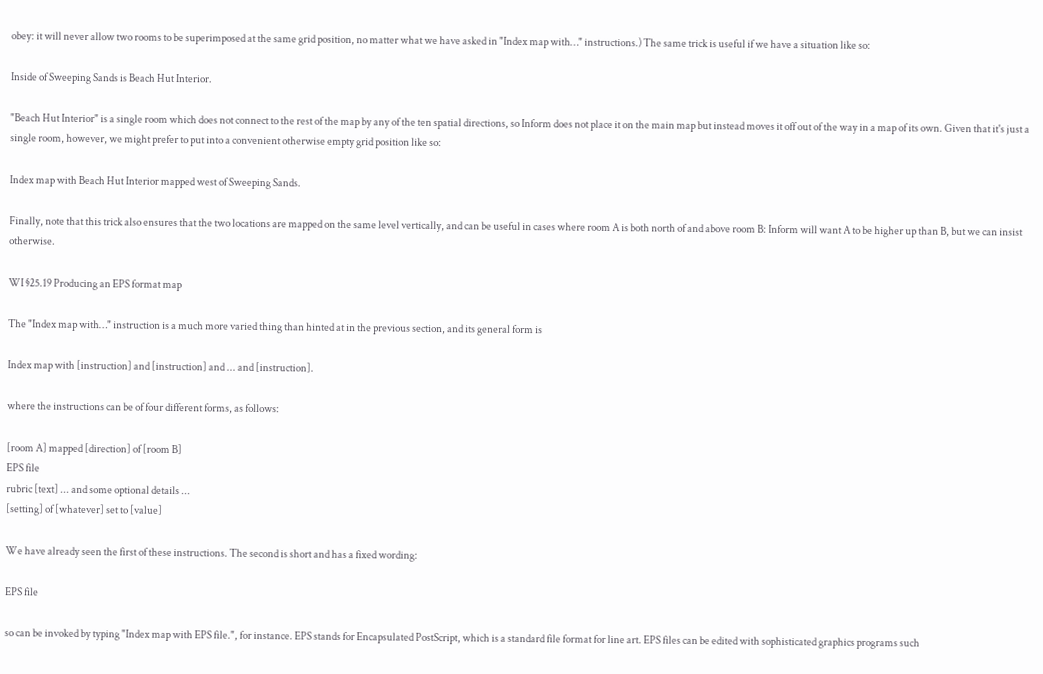obey: it will never allow two rooms to be superimposed at the same grid position, no matter what we have asked in "Index map with…" instructions.) The same trick is useful if we have a situation like so:

Inside of Sweeping Sands is Beach Hut Interior.

"Beach Hut Interior" is a single room which does not connect to the rest of the map by any of the ten spatial directions, so Inform does not place it on the main map but instead moves it off out of the way in a map of its own. Given that it's just a single room, however, we might prefer to put into a convenient otherwise empty grid position like so:

Index map with Beach Hut Interior mapped west of Sweeping Sands.

Finally, note that this trick also ensures that the two locations are mapped on the same level vertically, and can be useful in cases where room A is both north of and above room B: Inform will want A to be higher up than B, but we can insist otherwise.

WI §25.19 Producing an EPS format map

The "Index map with…" instruction is a much more varied thing than hinted at in the previous section, and its general form is

Index map with [instruction] and [instruction] and ... and [instruction].

where the instructions can be of four different forms, as follows:

[room A] mapped [direction] of [room B]
EPS file
rubric [text] ... and some optional details ...
[setting] of [whatever] set to [value]

We have already seen the first of these instructions. The second is short and has a fixed wording:

EPS file

so can be invoked by typing "Index map with EPS file.", for instance. EPS stands for Encapsulated PostScript, which is a standard file format for line art. EPS files can be edited with sophisticated graphics programs such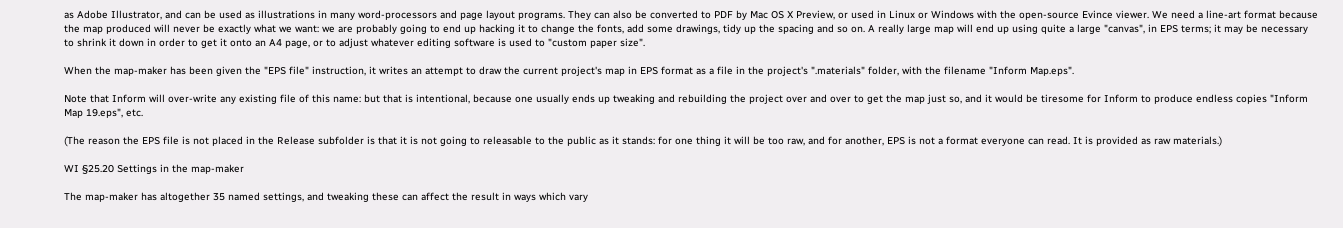as Adobe Illustrator, and can be used as illustrations in many word-processors and page layout programs. They can also be converted to PDF by Mac OS X Preview, or used in Linux or Windows with the open-source Evince viewer. We need a line-art format because the map produced will never be exactly what we want: we are probably going to end up hacking it to change the fonts, add some drawings, tidy up the spacing and so on. A really large map will end up using quite a large "canvas", in EPS terms; it may be necessary to shrink it down in order to get it onto an A4 page, or to adjust whatever editing software is used to "custom paper size".

When the map-maker has been given the "EPS file" instruction, it writes an attempt to draw the current project's map in EPS format as a file in the project's ".materials" folder, with the filename "Inform Map.eps".

Note that Inform will over-write any existing file of this name: but that is intentional, because one usually ends up tweaking and rebuilding the project over and over to get the map just so, and it would be tiresome for Inform to produce endless copies "Inform Map 19.eps", etc.

(The reason the EPS file is not placed in the Release subfolder is that it is not going to releasable to the public as it stands: for one thing it will be too raw, and for another, EPS is not a format everyone can read. It is provided as raw materials.)

WI §25.20 Settings in the map-maker

The map-maker has altogether 35 named settings, and tweaking these can affect the result in ways which vary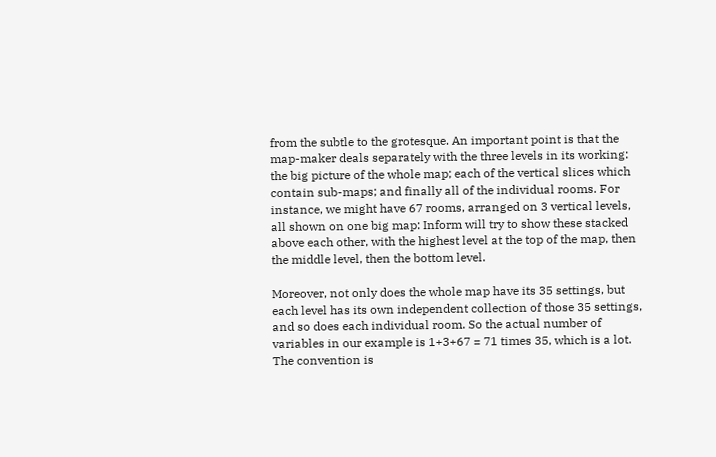from the subtle to the grotesque. An important point is that the map-maker deals separately with the three levels in its working: the big picture of the whole map; each of the vertical slices which contain sub-maps; and finally all of the individual rooms. For instance, we might have 67 rooms, arranged on 3 vertical levels, all shown on one big map: Inform will try to show these stacked above each other, with the highest level at the top of the map, then the middle level, then the bottom level.

Moreover, not only does the whole map have its 35 settings, but each level has its own independent collection of those 35 settings, and so does each individual room. So the actual number of variables in our example is 1+3+67 = 71 times 35, which is a lot. The convention is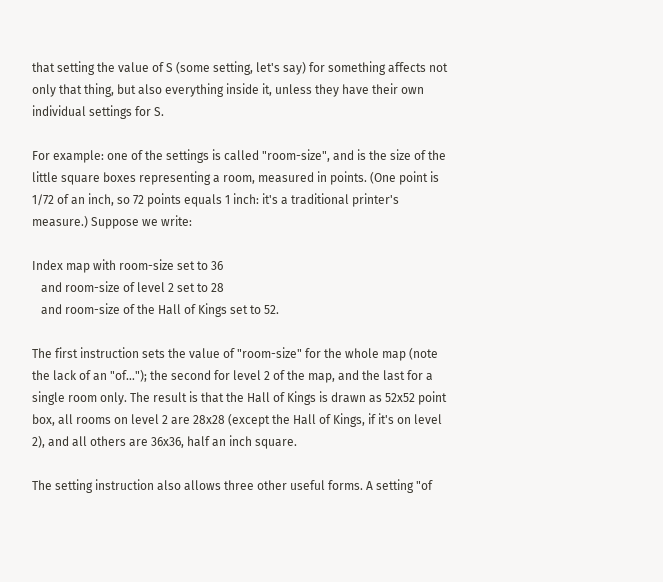that setting the value of S (some setting, let's say) for something affects not only that thing, but also everything inside it, unless they have their own individual settings for S.

For example: one of the settings is called "room-size", and is the size of the little square boxes representing a room, measured in points. (One point is 1/72 of an inch, so 72 points equals 1 inch: it's a traditional printer's measure.) Suppose we write:

Index map with room-size set to 36
   and room-size of level 2 set to 28
   and room-size of the Hall of Kings set to 52.

The first instruction sets the value of "room-size" for the whole map (note the lack of an "of…"); the second for level 2 of the map, and the last for a single room only. The result is that the Hall of Kings is drawn as 52x52 point box, all rooms on level 2 are 28x28 (except the Hall of Kings, if it's on level 2), and all others are 36x36, half an inch square.

The setting instruction also allows three other useful forms. A setting "of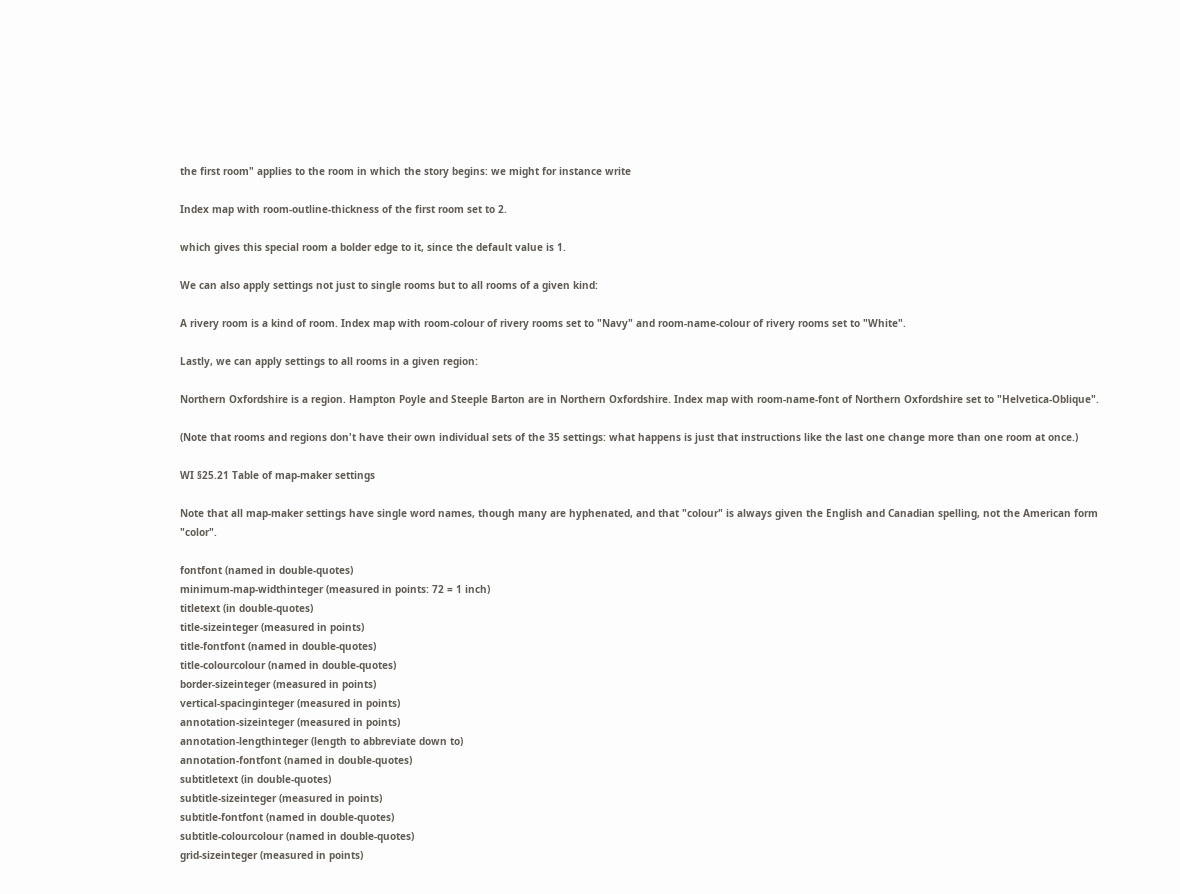the first room" applies to the room in which the story begins: we might for instance write

Index map with room-outline-thickness of the first room set to 2.

which gives this special room a bolder edge to it, since the default value is 1.

We can also apply settings not just to single rooms but to all rooms of a given kind:

A rivery room is a kind of room. Index map with room-colour of rivery rooms set to "Navy" and room-name-colour of rivery rooms set to "White".

Lastly, we can apply settings to all rooms in a given region:

Northern Oxfordshire is a region. Hampton Poyle and Steeple Barton are in Northern Oxfordshire. Index map with room-name-font of Northern Oxfordshire set to "Helvetica-Oblique".

(Note that rooms and regions don't have their own individual sets of the 35 settings: what happens is just that instructions like the last one change more than one room at once.)

WI §25.21 Table of map-maker settings

Note that all map-maker settings have single word names, though many are hyphenated, and that "colour" is always given the English and Canadian spelling, not the American form "color".

fontfont (named in double-quotes)
minimum-map-widthinteger (measured in points: 72 = 1 inch)
titletext (in double-quotes)
title-sizeinteger (measured in points)
title-fontfont (named in double-quotes)
title-colourcolour (named in double-quotes)
border-sizeinteger (measured in points)
vertical-spacinginteger (measured in points)
annotation-sizeinteger (measured in points)
annotation-lengthinteger (length to abbreviate down to)
annotation-fontfont (named in double-quotes)
subtitletext (in double-quotes)
subtitle-sizeinteger (measured in points)
subtitle-fontfont (named in double-quotes)
subtitle-colourcolour (named in double-quotes)
grid-sizeinteger (measured in points)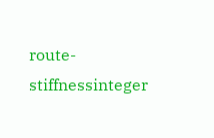route-stiffnessinteger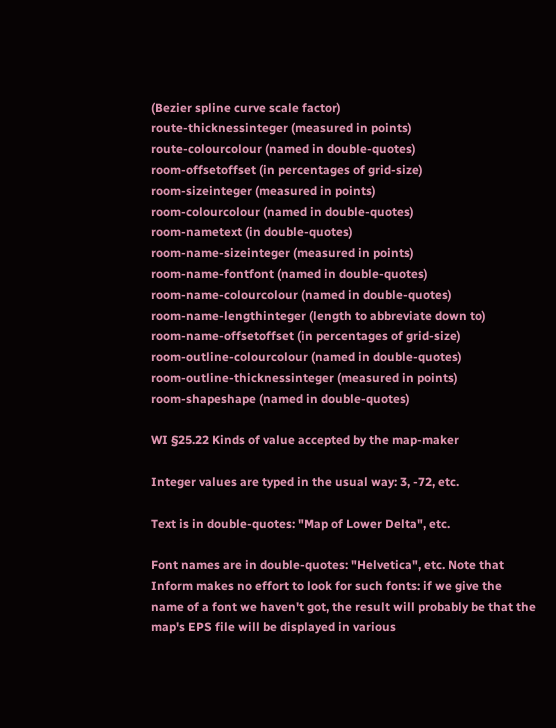(Bezier spline curve scale factor)
route-thicknessinteger (measured in points)
route-colourcolour (named in double-quotes)
room-offsetoffset (in percentages of grid-size)
room-sizeinteger (measured in points)
room-colourcolour (named in double-quotes)
room-nametext (in double-quotes)
room-name-sizeinteger (measured in points)
room-name-fontfont (named in double-quotes)
room-name-colourcolour (named in double-quotes)
room-name-lengthinteger (length to abbreviate down to)
room-name-offsetoffset (in percentages of grid-size)
room-outline-colourcolour (named in double-quotes)
room-outline-thicknessinteger (measured in points)
room-shapeshape (named in double-quotes)

WI §25.22 Kinds of value accepted by the map-maker

Integer values are typed in the usual way: 3, -72, etc.

Text is in double-quotes: "Map of Lower Delta", etc.

Font names are in double-quotes: "Helvetica", etc. Note that Inform makes no effort to look for such fonts: if we give the name of a font we haven't got, the result will probably be that the map's EPS file will be displayed in various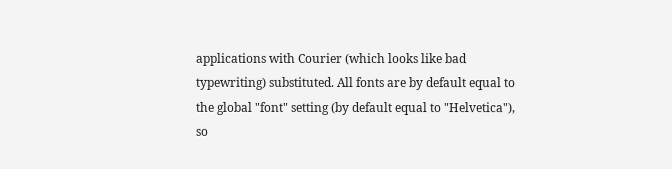applications with Courier (which looks like bad typewriting) substituted. All fonts are by default equal to the global "font" setting (by default equal to "Helvetica"), so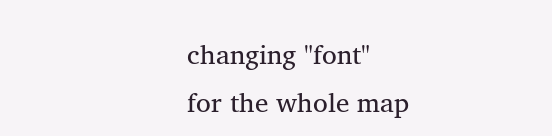changing "font" for the whole map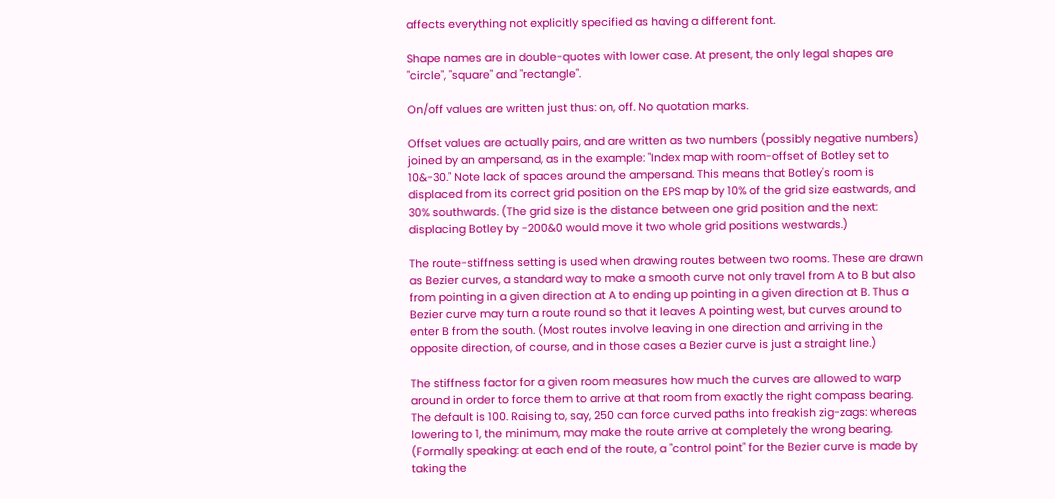affects everything not explicitly specified as having a different font.

Shape names are in double-quotes with lower case. At present, the only legal shapes are "circle", "square" and "rectangle".

On/off values are written just thus: on, off. No quotation marks.

Offset values are actually pairs, and are written as two numbers (possibly negative numbers) joined by an ampersand, as in the example: "Index map with room-offset of Botley set to 10&-30." Note lack of spaces around the ampersand. This means that Botley's room is displaced from its correct grid position on the EPS map by 10% of the grid size eastwards, and 30% southwards. (The grid size is the distance between one grid position and the next: displacing Botley by -200&0 would move it two whole grid positions westwards.)

The route-stiffness setting is used when drawing routes between two rooms. These are drawn as Bezier curves, a standard way to make a smooth curve not only travel from A to B but also from pointing in a given direction at A to ending up pointing in a given direction at B. Thus a Bezier curve may turn a route round so that it leaves A pointing west, but curves around to enter B from the south. (Most routes involve leaving in one direction and arriving in the opposite direction, of course, and in those cases a Bezier curve is just a straight line.)

The stiffness factor for a given room measures how much the curves are allowed to warp around in order to force them to arrive at that room from exactly the right compass bearing. The default is 100. Raising to, say, 250 can force curved paths into freakish zig-zags: whereas lowering to 1, the minimum, may make the route arrive at completely the wrong bearing. (Formally speaking: at each end of the route, a "control point" for the Bezier curve is made by taking the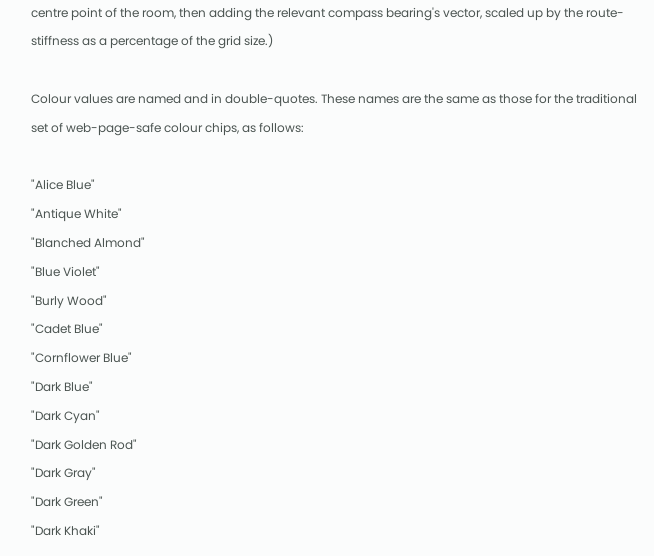centre point of the room, then adding the relevant compass bearing's vector, scaled up by the route-stiffness as a percentage of the grid size.)

Colour values are named and in double-quotes. These names are the same as those for the traditional set of web-page-safe colour chips, as follows:

"Alice Blue"
"Antique White"
"Blanched Almond"
"Blue Violet"
"Burly Wood"
"Cadet Blue"
"Cornflower Blue"
"Dark Blue"
"Dark Cyan"
"Dark Golden Rod"
"Dark Gray"
"Dark Green"
"Dark Khaki"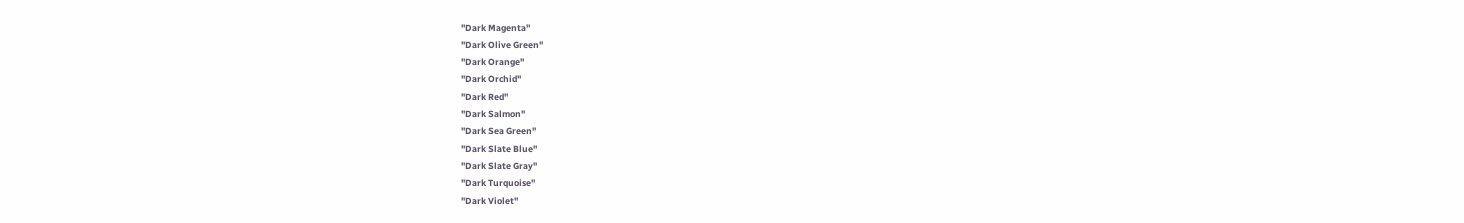"Dark Magenta"
"Dark Olive Green"
"Dark Orange"
"Dark Orchid"
"Dark Red"
"Dark Salmon"
"Dark Sea Green"
"Dark Slate Blue"
"Dark Slate Gray"
"Dark Turquoise"
"Dark Violet"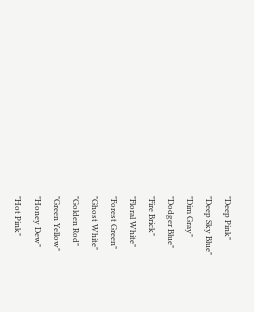"Deep Pink"
"Deep Sky Blue"
"Dim Gray"
"Dodger Blue"
"Fire Brick"
"Floral White"
"Forest Green"
"Ghost White"
"Golden Rod"
"Green Yellow"
"Honey Dew"
"Hot Pink"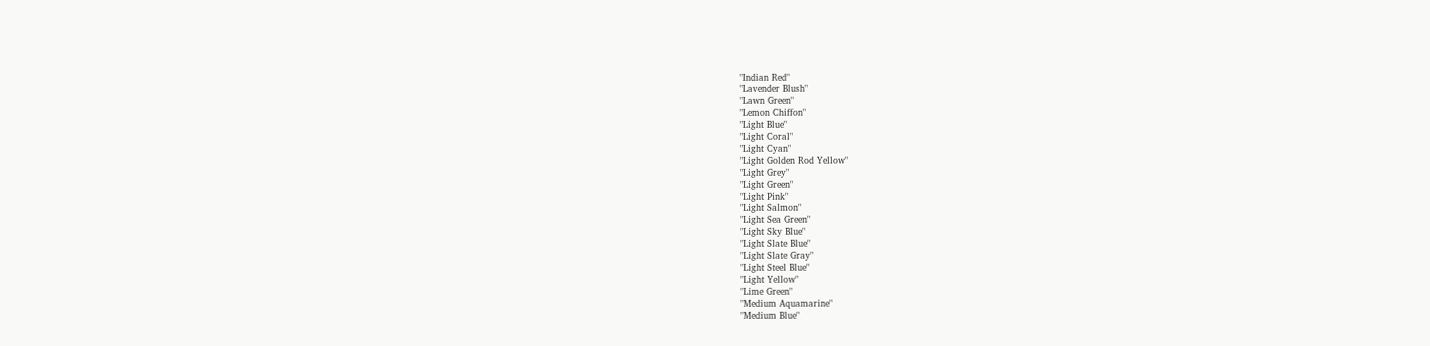"Indian Red"
"Lavender Blush"
"Lawn Green"
"Lemon Chiffon"
"Light Blue"
"Light Coral"
"Light Cyan"
"Light Golden Rod Yellow"
"Light Grey"
"Light Green"
"Light Pink"
"Light Salmon"
"Light Sea Green"
"Light Sky Blue"
"Light Slate Blue"
"Light Slate Gray"
"Light Steel Blue"
"Light Yellow"
"Lime Green"
"Medium Aquamarine"
"Medium Blue"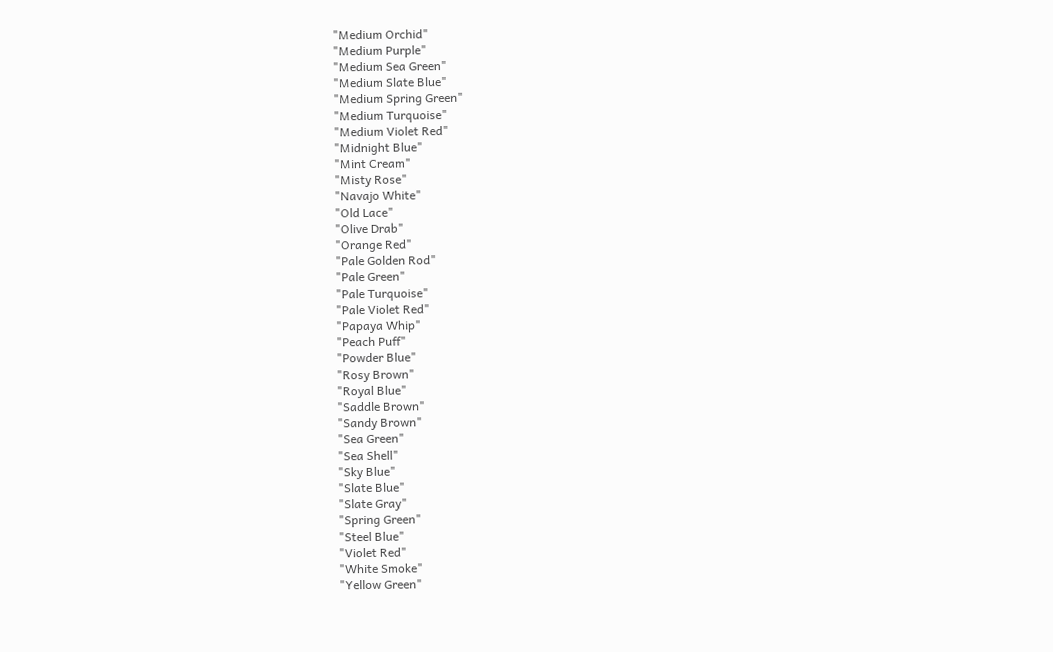"Medium Orchid"
"Medium Purple"
"Medium Sea Green"
"Medium Slate Blue"
"Medium Spring Green"
"Medium Turquoise"
"Medium Violet Red"
"Midnight Blue"
"Mint Cream"
"Misty Rose"
"Navajo White"
"Old Lace"
"Olive Drab"
"Orange Red"
"Pale Golden Rod"
"Pale Green"
"Pale Turquoise"
"Pale Violet Red"
"Papaya Whip"
"Peach Puff"
"Powder Blue"
"Rosy Brown"
"Royal Blue"
"Saddle Brown"
"Sandy Brown"
"Sea Green"
"Sea Shell"
"Sky Blue"
"Slate Blue"
"Slate Gray"
"Spring Green"
"Steel Blue"
"Violet Red"
"White Smoke"
"Yellow Green"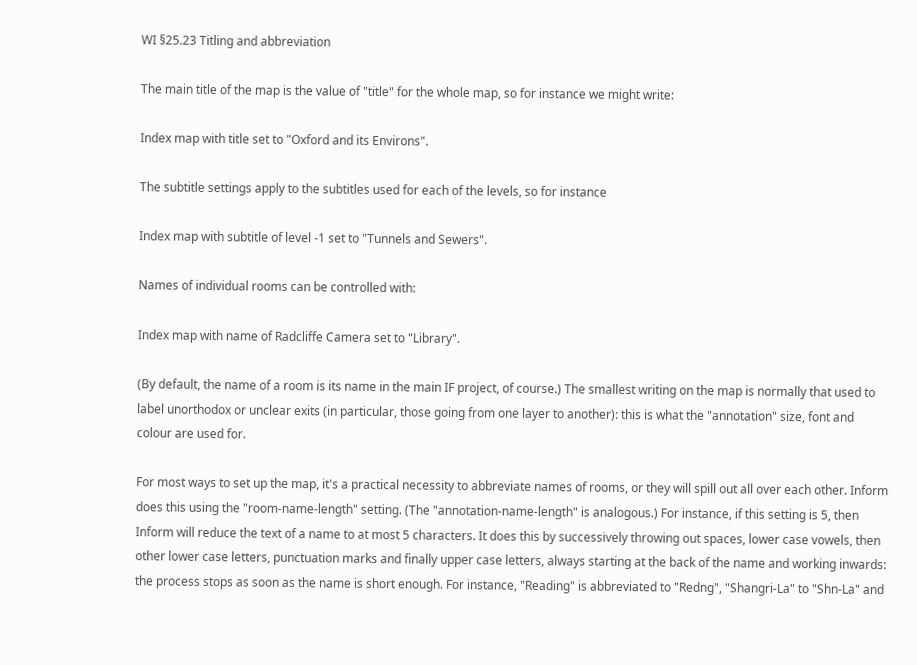WI §25.23 Titling and abbreviation

The main title of the map is the value of "title" for the whole map, so for instance we might write:

Index map with title set to "Oxford and its Environs".

The subtitle settings apply to the subtitles used for each of the levels, so for instance

Index map with subtitle of level -1 set to "Tunnels and Sewers".

Names of individual rooms can be controlled with:

Index map with name of Radcliffe Camera set to "Library".

(By default, the name of a room is its name in the main IF project, of course.) The smallest writing on the map is normally that used to label unorthodox or unclear exits (in particular, those going from one layer to another): this is what the "annotation" size, font and colour are used for.

For most ways to set up the map, it's a practical necessity to abbreviate names of rooms, or they will spill out all over each other. Inform does this using the "room-name-length" setting. (The "annotation-name-length" is analogous.) For instance, if this setting is 5, then Inform will reduce the text of a name to at most 5 characters. It does this by successively throwing out spaces, lower case vowels, then other lower case letters, punctuation marks and finally upper case letters, always starting at the back of the name and working inwards: the process stops as soon as the name is short enough. For instance, "Reading" is abbreviated to "Redng", "Shangri-La" to "Shn-La" and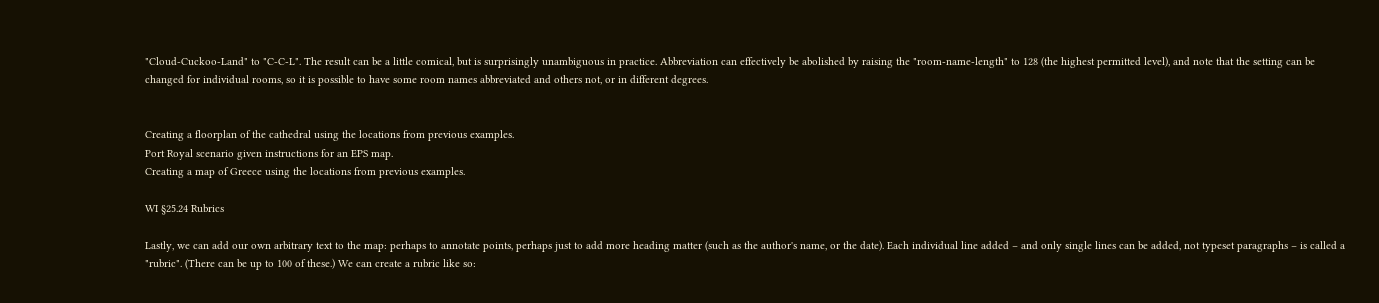"Cloud-Cuckoo-Land" to "C-C-L". The result can be a little comical, but is surprisingly unambiguous in practice. Abbreviation can effectively be abolished by raising the "room-name-length" to 128 (the highest permitted level), and note that the setting can be changed for individual rooms, so it is possible to have some room names abbreviated and others not, or in different degrees.


Creating a floorplan of the cathedral using the locations from previous examples.
Port Royal scenario given instructions for an EPS map.
Creating a map of Greece using the locations from previous examples.

WI §25.24 Rubrics

Lastly, we can add our own arbitrary text to the map: perhaps to annotate points, perhaps just to add more heading matter (such as the author's name, or the date). Each individual line added – and only single lines can be added, not typeset paragraphs – is called a "rubric". (There can be up to 100 of these.) We can create a rubric like so: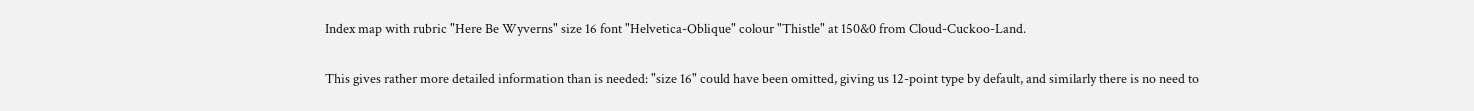Index map with rubric "Here Be Wyverns" size 16 font "Helvetica-Oblique" colour "Thistle" at 150&0 from Cloud-Cuckoo-Land.

This gives rather more detailed information than is needed: "size 16" could have been omitted, giving us 12-point type by default, and similarly there is no need to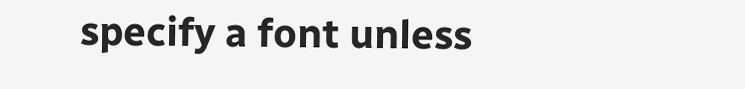specify a font unless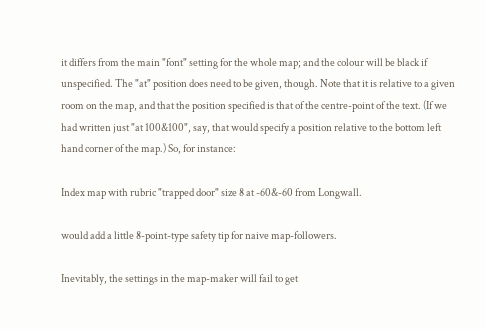it differs from the main "font" setting for the whole map; and the colour will be black if unspecified. The "at" position does need to be given, though. Note that it is relative to a given room on the map, and that the position specified is that of the centre-point of the text. (If we had written just "at 100&100", say, that would specify a position relative to the bottom left hand corner of the map.) So, for instance:

Index map with rubric "trapped door" size 8 at -60&-60 from Longwall.

would add a little 8-point-type safety tip for naive map-followers.

Inevitably, the settings in the map-maker will fail to get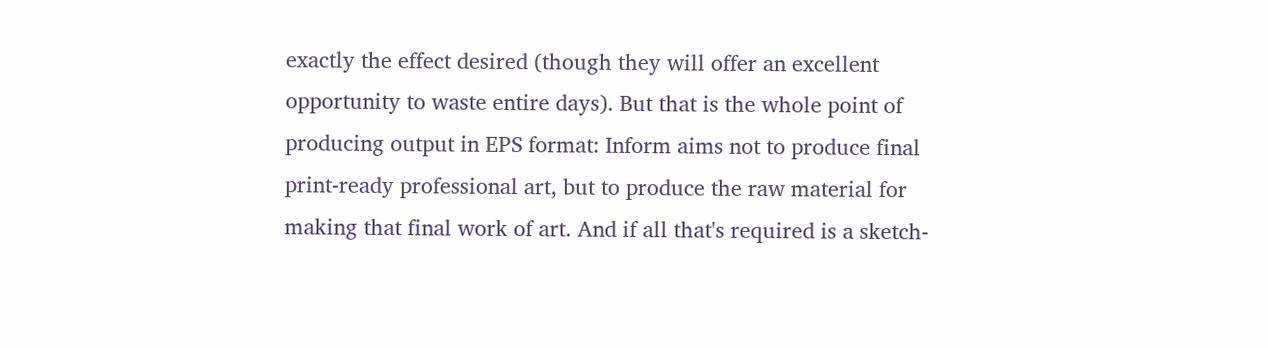exactly the effect desired (though they will offer an excellent opportunity to waste entire days). But that is the whole point of producing output in EPS format: Inform aims not to produce final print-ready professional art, but to produce the raw material for making that final work of art. And if all that's required is a sketch-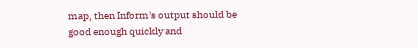map, then Inform's output should be good enough quickly and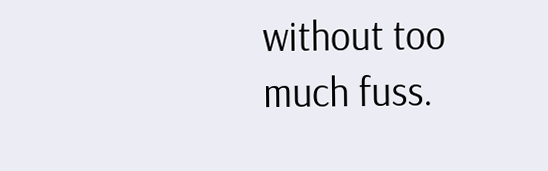without too much fuss.